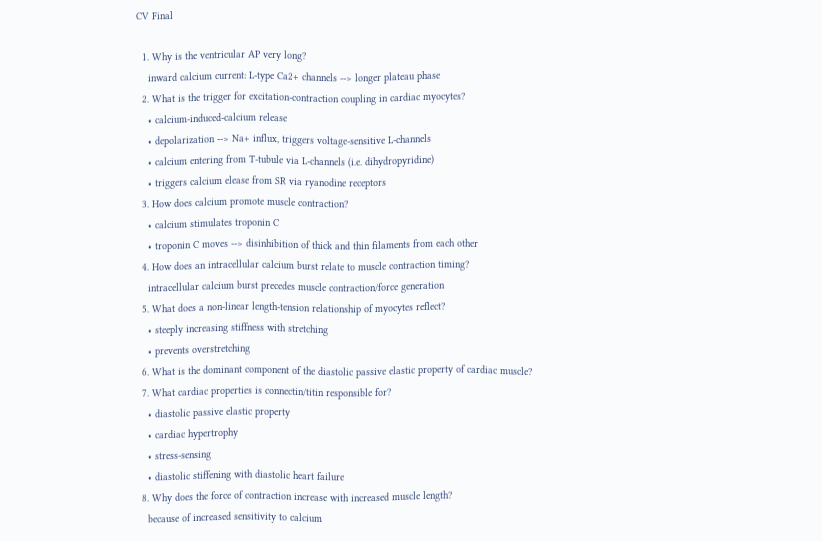CV Final

  1. Why is the ventricular AP very long?
    inward calcium current: L-type Ca2+ channels --> longer plateau phase
  2. What is the trigger for excitation-contraction coupling in cardiac myocytes?
    • calcium-induced-calcium release
    • depolarization --> Na+ influx, triggers voltage-sensitive L-channels
    • calcium entering from T-tubule via L-channels (i.e. dihydropyridine)
    • triggers calcium elease from SR via ryanodine receptors
  3. How does calcium promote muscle contraction?
    • calcium stimulates troponin C
    • troponin C moves --> disinhibition of thick and thin filaments from each other
  4. How does an intracellular calcium burst relate to muscle contraction timing?
    intracellular calcium burst precedes muscle contraction/force generation
  5. What does a non-linear length-tension relationship of myocytes reflect?
    • steeply increasing stiffness with stretching
    • prevents overstretching
  6. What is the dominant component of the diastolic passive elastic property of cardiac muscle?
  7. What cardiac properties is connectin/titin responsible for?
    • diastolic passive elastic property
    • cardiac hypertrophy
    • stress-sensing
    • diastolic stiffening with diastolic heart failure
  8. Why does the force of contraction increase with increased muscle length?
    because of increased sensitivity to calcium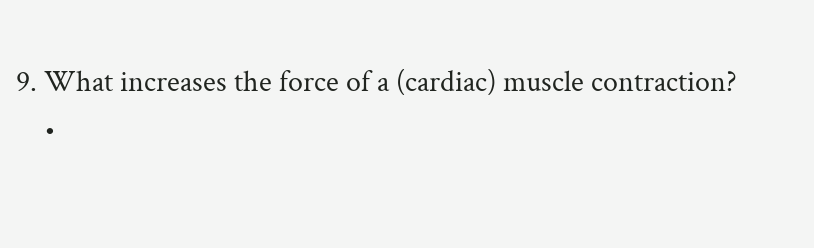9. What increases the force of a (cardiac) muscle contraction?
    •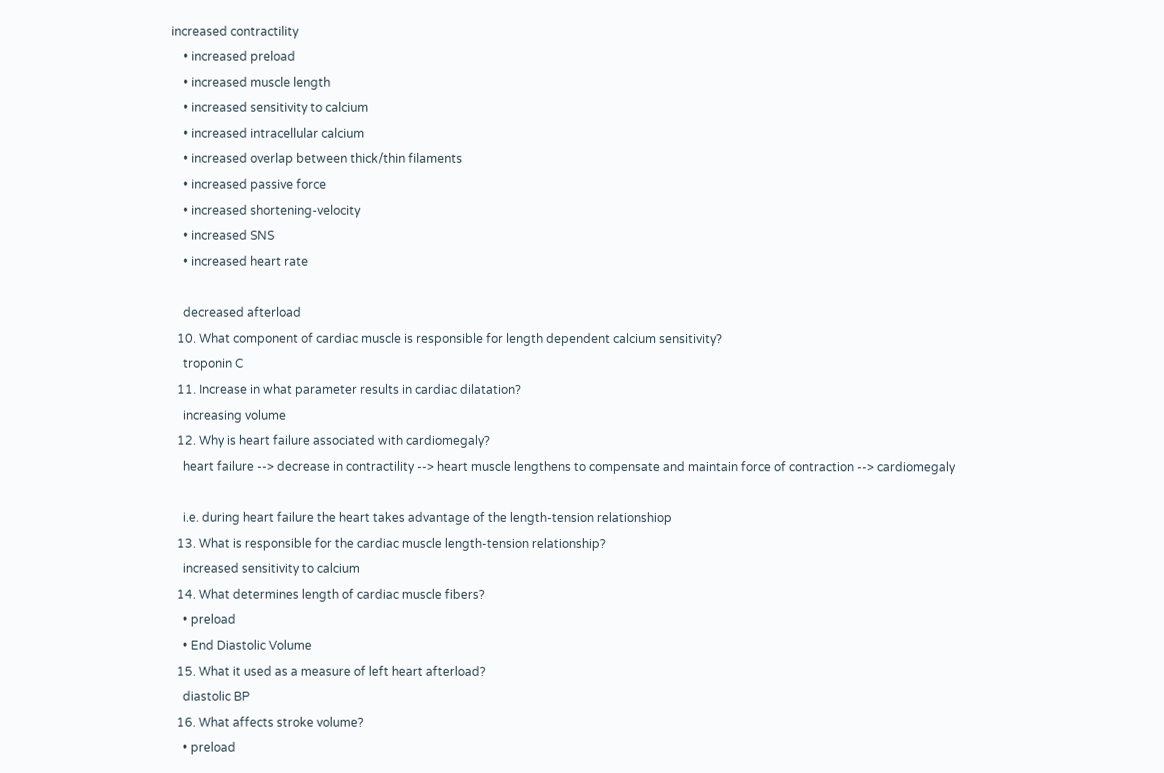increased contractility
    • increased preload
    • increased muscle length
    • increased sensitivity to calcium
    • increased intracellular calcium
    • increased overlap between thick/thin filaments
    • increased passive force
    • increased shortening-velocity
    • increased SNS
    • increased heart rate

    decreased afterload
  10. What component of cardiac muscle is responsible for length dependent calcium sensitivity?
    troponin C
  11. Increase in what parameter results in cardiac dilatation?
    increasing volume
  12. Why is heart failure associated with cardiomegaly?
    heart failure --> decrease in contractility --> heart muscle lengthens to compensate and maintain force of contraction --> cardiomegaly

    i.e. during heart failure the heart takes advantage of the length-tension relationshiop
  13. What is responsible for the cardiac muscle length-tension relationship?
    increased sensitivity to calcium
  14. What determines length of cardiac muscle fibers?
    • preload
    • End Diastolic Volume
  15. What it used as a measure of left heart afterload?
    diastolic BP
  16. What affects stroke volume?
    • preload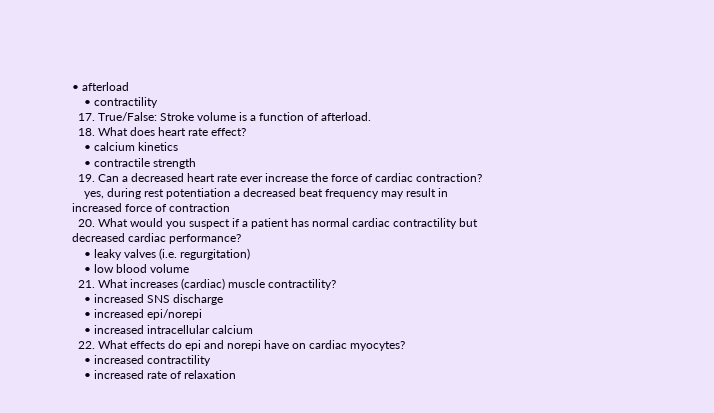• afterload
    • contractility
  17. True/False: Stroke volume is a function of afterload.
  18. What does heart rate effect?
    • calcium kinetics
    • contractile strength
  19. Can a decreased heart rate ever increase the force of cardiac contraction?
    yes, during rest potentiation a decreased beat frequency may result in increased force of contraction
  20. What would you suspect if a patient has normal cardiac contractility but decreased cardiac performance?
    • leaky valves (i.e. regurgitation)
    • low blood volume
  21. What increases (cardiac) muscle contractility?
    • increased SNS discharge
    • increased epi/norepi
    • increased intracellular calcium
  22. What effects do epi and norepi have on cardiac myocytes?
    • increased contractility
    • increased rate of relaxation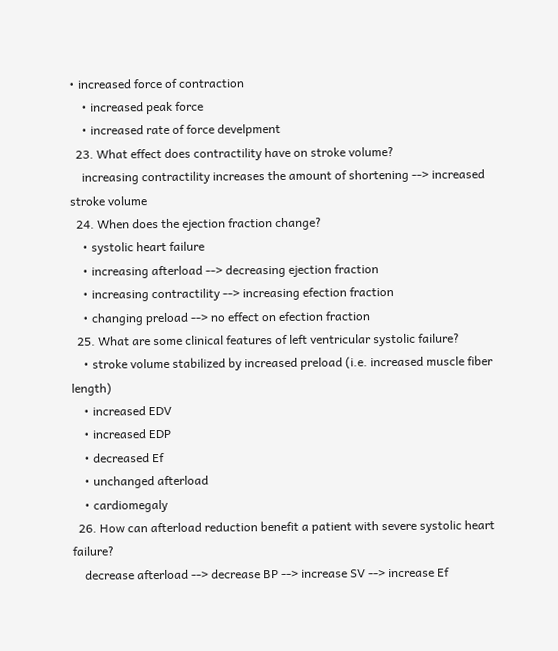• increased force of contraction
    • increased peak force
    • increased rate of force develpment
  23. What effect does contractility have on stroke volume?
    increasing contractility increases the amount of shortening --> increased stroke volume
  24. When does the ejection fraction change?
    • systolic heart failure
    • increasing afterload --> decreasing ejection fraction
    • increasing contractility --> increasing efection fraction
    • changing preload --> no effect on efection fraction
  25. What are some clinical features of left ventricular systolic failure?
    • stroke volume stabilized by increased preload (i.e. increased muscle fiber length)
    • increased EDV
    • increased EDP
    • decreased Ef
    • unchanged afterload
    • cardiomegaly
  26. How can afterload reduction benefit a patient with severe systolic heart failure?
    decrease afterload --> decrease BP --> increase SV --> increase Ef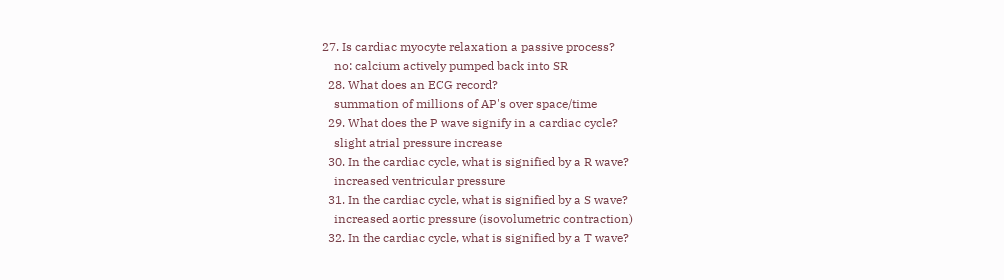27. Is cardiac myocyte relaxation a passive process?
    no: calcium actively pumped back into SR
  28. What does an ECG record?
    summation of millions of AP's over space/time
  29. What does the P wave signify in a cardiac cycle?
    slight atrial pressure increase
  30. In the cardiac cycle, what is signified by a R wave?
    increased ventricular pressure
  31. In the cardiac cycle, what is signified by a S wave?
    increased aortic pressure (isovolumetric contraction)
  32. In the cardiac cycle, what is signified by a T wave?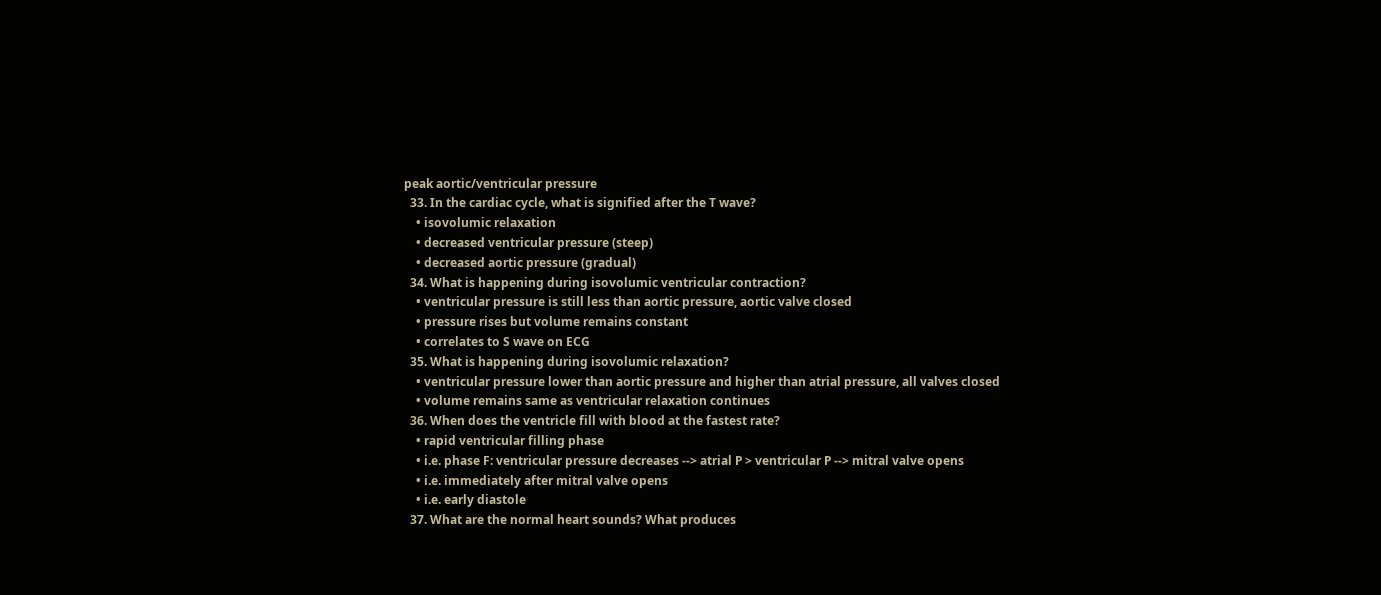peak aortic/ventricular pressure
  33. In the cardiac cycle, what is signified after the T wave?
    • isovolumic relaxation
    • decreased ventricular pressure (steep)
    • decreased aortic pressure (gradual)
  34. What is happening during isovolumic ventricular contraction?
    • ventricular pressure is still less than aortic pressure, aortic valve closed
    • pressure rises but volume remains constant
    • correlates to S wave on ECG
  35. What is happening during isovolumic relaxation?
    • ventricular pressure lower than aortic pressure and higher than atrial pressure, all valves closed
    • volume remains same as ventricular relaxation continues
  36. When does the ventricle fill with blood at the fastest rate?
    • rapid ventricular filling phase
    • i.e. phase F: ventricular pressure decreases --> atrial P > ventricular P --> mitral valve opens
    • i.e. immediately after mitral valve opens
    • i.e. early diastole
  37. What are the normal heart sounds? What produces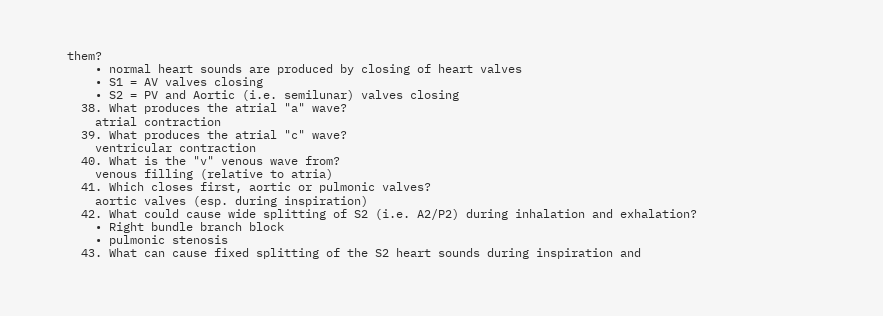them?
    • normal heart sounds are produced by closing of heart valves
    • S1 = AV valves closing
    • S2 = PV and Aortic (i.e. semilunar) valves closing
  38. What produces the atrial "a" wave?
    atrial contraction
  39. What produces the atrial "c" wave?
    ventricular contraction
  40. What is the "v" venous wave from?
    venous filling (relative to atria)
  41. Which closes first, aortic or pulmonic valves?
    aortic valves (esp. during inspiration)
  42. What could cause wide splitting of S2 (i.e. A2/P2) during inhalation and exhalation?
    • Right bundle branch block
    • pulmonic stenosis
  43. What can cause fixed splitting of the S2 heart sounds during inspiration and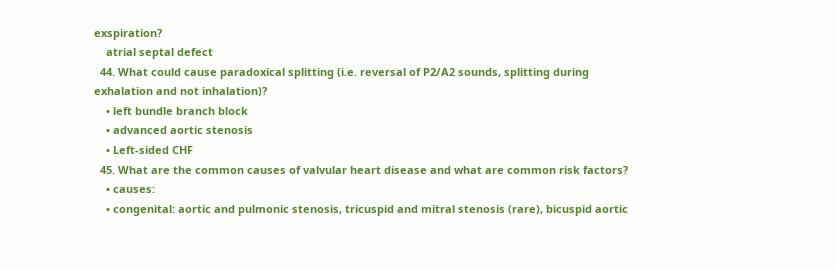exspiration?
    atrial septal defect
  44. What could cause paradoxical splitting (i.e. reversal of P2/A2 sounds, splitting during exhalation and not inhalation)?
    • left bundle branch block
    • advanced aortic stenosis
    • Left-sided CHF
  45. What are the common causes of valvular heart disease and what are common risk factors?
    • causes:
    • congenital: aortic and pulmonic stenosis, tricuspid and mitral stenosis (rare), bicuspid aortic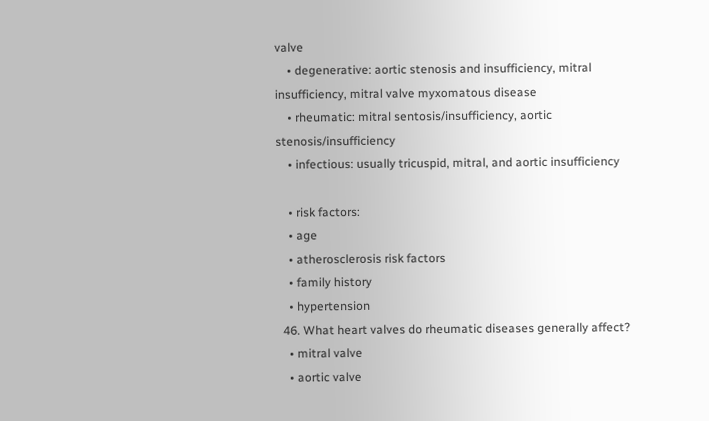valve
    • degenerative: aortic stenosis and insufficiency, mitral insufficiency, mitral valve myxomatous disease
    • rheumatic: mitral sentosis/insufficiency, aortic stenosis/insufficiency
    • infectious: usually tricuspid, mitral, and aortic insufficiency

    • risk factors:
    • age
    • atherosclerosis risk factors
    • family history
    • hypertension
  46. What heart valves do rheumatic diseases generally affect?
    • mitral valve
    • aortic valve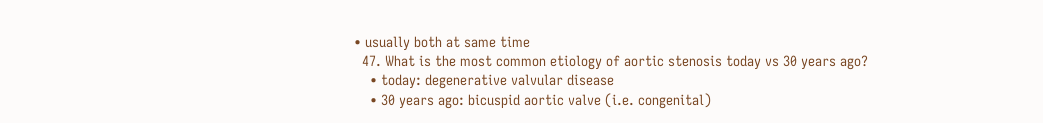• usually both at same time
  47. What is the most common etiology of aortic stenosis today vs 30 years ago?
    • today: degenerative valvular disease
    • 30 years ago: bicuspid aortic valve (i.e. congenital)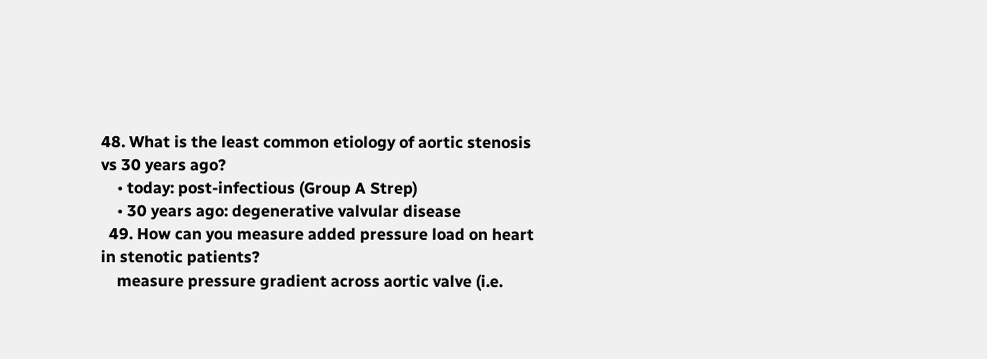48. What is the least common etiology of aortic stenosis vs 30 years ago?
    • today: post-infectious (Group A Strep)
    • 30 years ago: degenerative valvular disease
  49. How can you measure added pressure load on heart in stenotic patients?
    measure pressure gradient across aortic valve (i.e.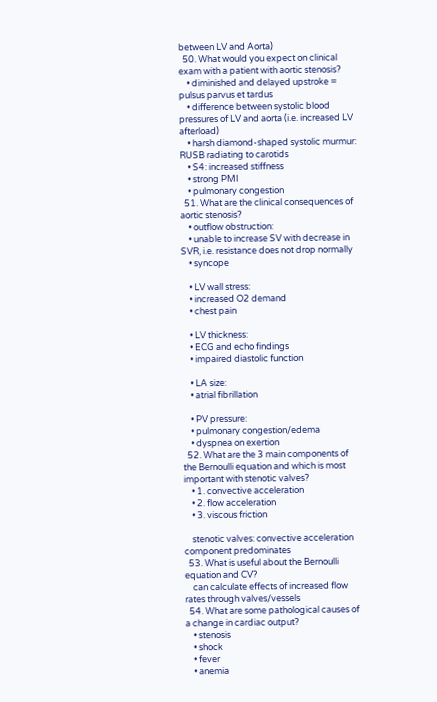between LV and Aorta)
  50. What would you expect on clinical exam with a patient with aortic stenosis?
    • diminished and delayed upstroke = pulsus parvus et tardus
    • difference between systolic blood pressures of LV and aorta (i.e. increased LV afterload)
    • harsh diamond-shaped systolic murmur: RUSB radiating to carotids
    • S4: increased stiffness
    • strong PMI
    • pulmonary congestion
  51. What are the clinical consequences of aortic stenosis?
    • outflow obstruction:
    • unable to increase SV with decrease in SVR, i.e. resistance does not drop normally
    • syncope

    • LV wall stress:
    • increased O2 demand
    • chest pain

    • LV thickness:
    • ECG and echo findings
    • impaired diastolic function

    • LA size:
    • atrial fibrillation

    • PV pressure:
    • pulmonary congestion/edema
    • dyspnea on exertion
  52. What are the 3 main components of the Bernoulli equation and which is most important with stenotic valves?
    • 1. convective acceleration
    • 2. flow acceleration
    • 3. viscous friction

    stenotic valves: convective acceleration component predominates
  53. What is useful about the Bernoulli equation and CV?
    can calculate effects of increased flow rates through valves/vessels
  54. What are some pathological causes of a change in cardiac output?
    • stenosis
    • shock
    • fever
    • anemia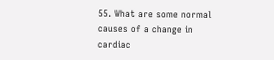55. What are some normal causes of a change in cardiac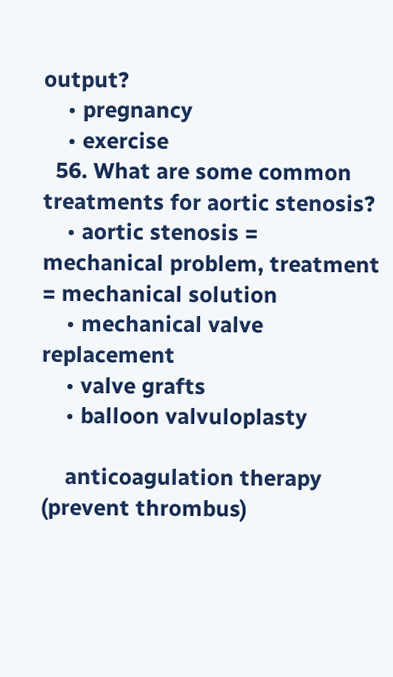output?
    • pregnancy
    • exercise
  56. What are some common treatments for aortic stenosis?
    • aortic stenosis = mechanical problem, treatment = mechanical solution
    • mechanical valve replacement
    • valve grafts
    • balloon valvuloplasty

    anticoagulation therapy (prevent thrombus)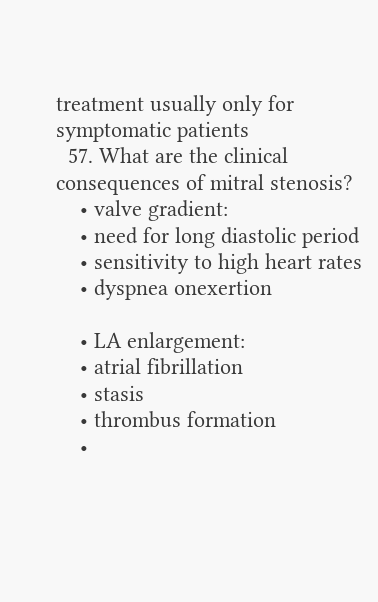treatment usually only for symptomatic patients
  57. What are the clinical consequences of mitral stenosis?
    • valve gradient:
    • need for long diastolic period
    • sensitivity to high heart rates
    • dyspnea onexertion

    • LA enlargement:
    • atrial fibrillation
    • stasis
    • thrombus formation
    •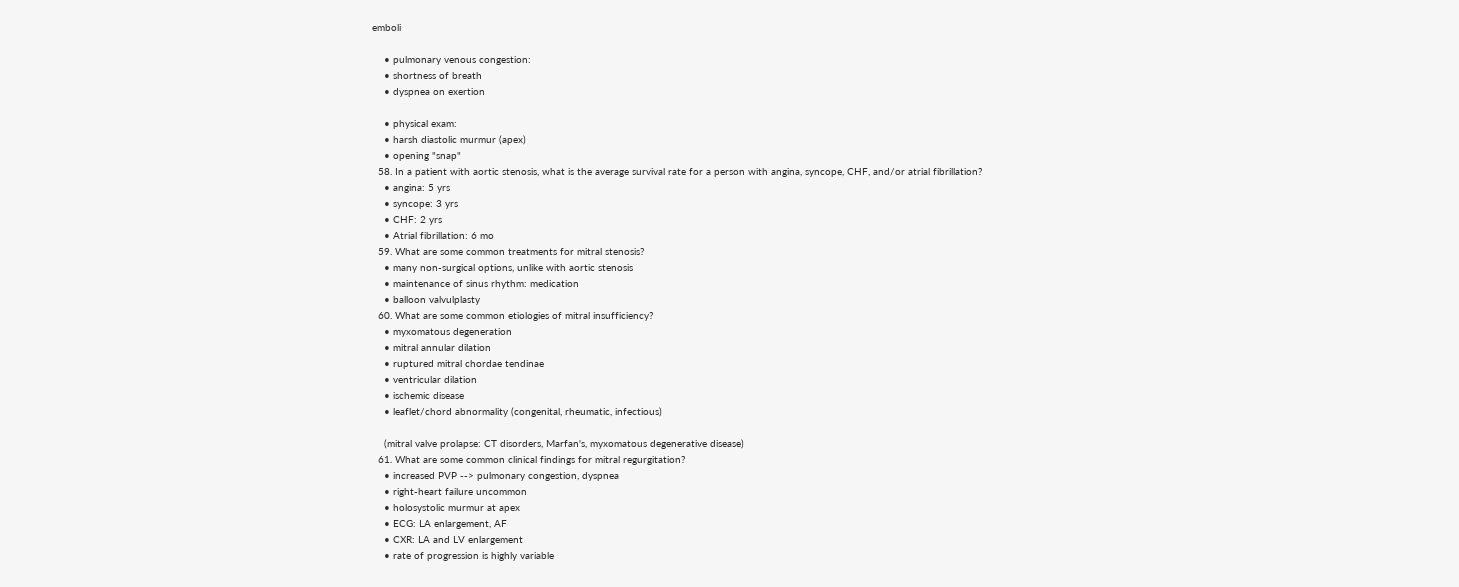emboli

    • pulmonary venous congestion:
    • shortness of breath
    • dyspnea on exertion

    • physical exam:
    • harsh diastolic murmur (apex)
    • opening "snap"
  58. In a patient with aortic stenosis, what is the average survival rate for a person with angina, syncope, CHF, and/or atrial fibrillation?
    • angina: 5 yrs
    • syncope: 3 yrs
    • CHF: 2 yrs
    • Atrial fibrillation: 6 mo
  59. What are some common treatments for mitral stenosis?
    • many non-surgical options, unlike with aortic stenosis
    • maintenance of sinus rhythm: medication
    • balloon valvulplasty
  60. What are some common etiologies of mitral insufficiency?
    • myxomatous degeneration
    • mitral annular dilation
    • ruptured mitral chordae tendinae
    • ventricular dilation
    • ischemic disease
    • leaflet/chord abnormality (congenital, rheumatic, infectious)

    (mitral valve prolapse: CT disorders, Marfan's, myxomatous degenerative disease)
  61. What are some common clinical findings for mitral regurgitation?
    • increased PVP --> pulmonary congestion, dyspnea
    • right-heart failure uncommon
    • holosystolic murmur at apex
    • ECG: LA enlargement, AF
    • CXR: LA and LV enlargement
    • rate of progression is highly variable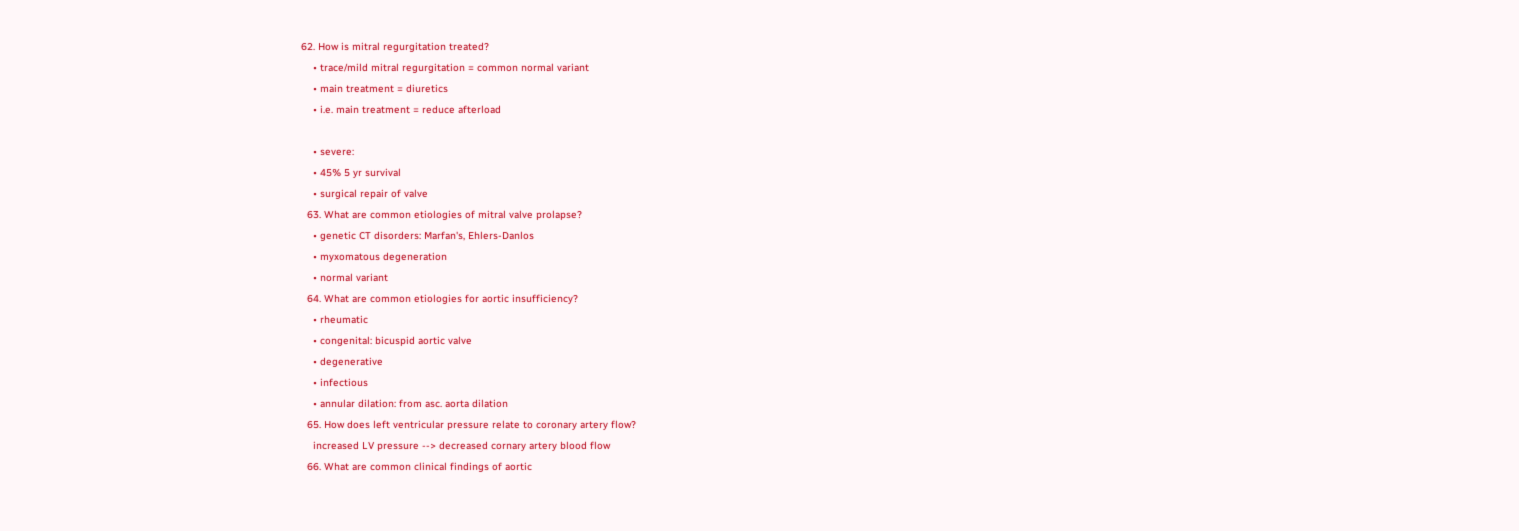62. How is mitral regurgitation treated?
    • trace/mild mitral regurgitation = common normal variant
    • main treatment = diuretics
    • i.e. main treatment = reduce afterload

    • severe:
    • 45% 5 yr survival
    • surgical repair of valve
  63. What are common etiologies of mitral valve prolapse?
    • genetic CT disorders: Marfan's, Ehlers-Danlos
    • myxomatous degeneration
    • normal variant
  64. What are common etiologies for aortic insufficiency?
    • rheumatic
    • congenital: bicuspid aortic valve
    • degenerative
    • infectious
    • annular dilation: from asc. aorta dilation
  65. How does left ventricular pressure relate to coronary artery flow?
    increased LV pressure --> decreased cornary artery blood flow
  66. What are common clinical findings of aortic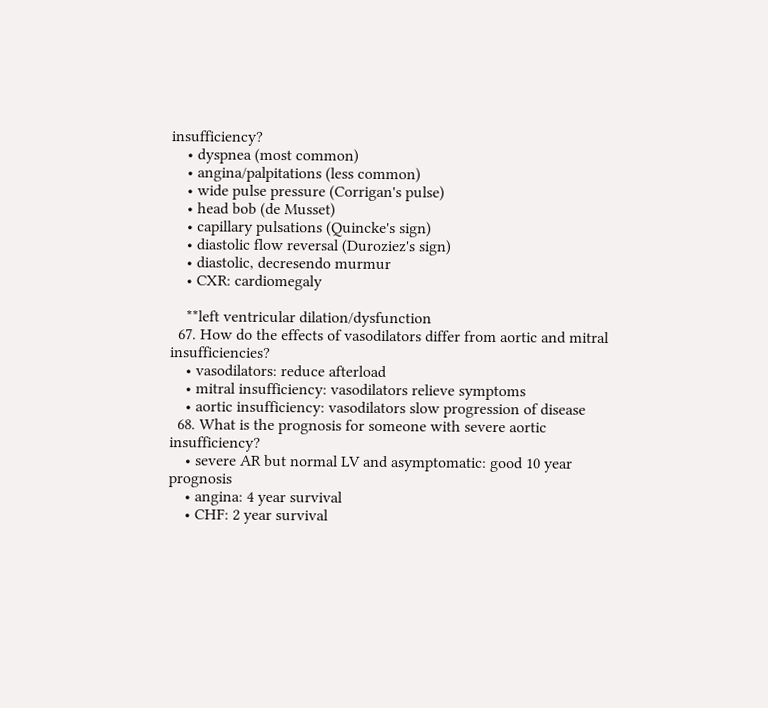insufficiency?
    • dyspnea (most common)
    • angina/palpitations (less common)
    • wide pulse pressure (Corrigan's pulse)
    • head bob (de Musset)
    • capillary pulsations (Quincke's sign)
    • diastolic flow reversal (Duroziez's sign)
    • diastolic, decresendo murmur
    • CXR: cardiomegaly

    **left ventricular dilation/dysfunction
  67. How do the effects of vasodilators differ from aortic and mitral insufficiencies?
    • vasodilators: reduce afterload
    • mitral insufficiency: vasodilators relieve symptoms
    • aortic insufficiency: vasodilators slow progression of disease
  68. What is the prognosis for someone with severe aortic insufficiency?
    • severe AR but normal LV and asymptomatic: good 10 year prognosis
    • angina: 4 year survival
    • CHF: 2 year survival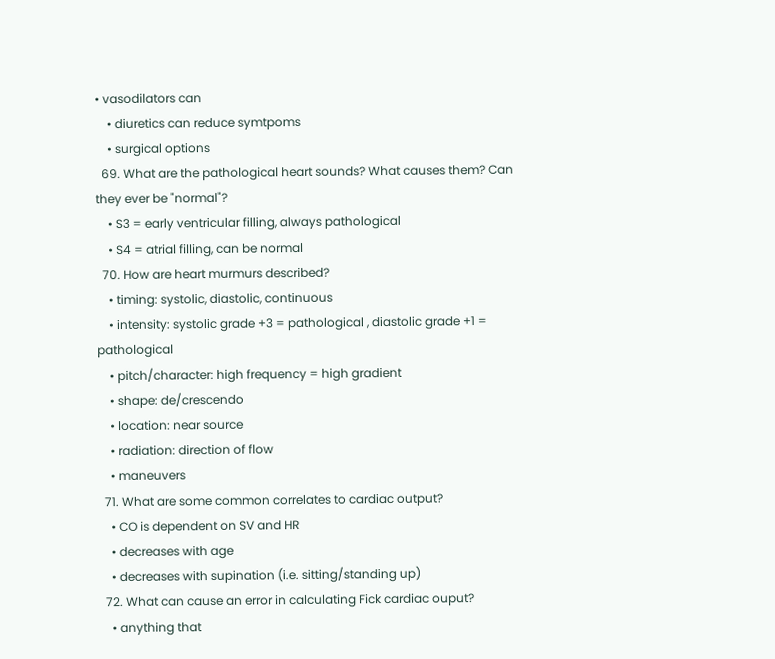• vasodilators can
    • diuretics can reduce symtpoms
    • surgical options
  69. What are the pathological heart sounds? What causes them? Can they ever be "normal"?
    • S3 = early ventricular filling, always pathological
    • S4 = atrial filling, can be normal
  70. How are heart murmurs described?
    • timing: systolic, diastolic, continuous
    • intensity: systolic grade +3 = pathological , diastolic grade +1 = pathological
    • pitch/character: high frequency = high gradient
    • shape: de/crescendo
    • location: near source
    • radiation: direction of flow
    • maneuvers
  71. What are some common correlates to cardiac output?
    • CO is dependent on SV and HR
    • decreases with age
    • decreases with supination (i.e. sitting/standing up)
  72. What can cause an error in calculating Fick cardiac ouput?
    • anything that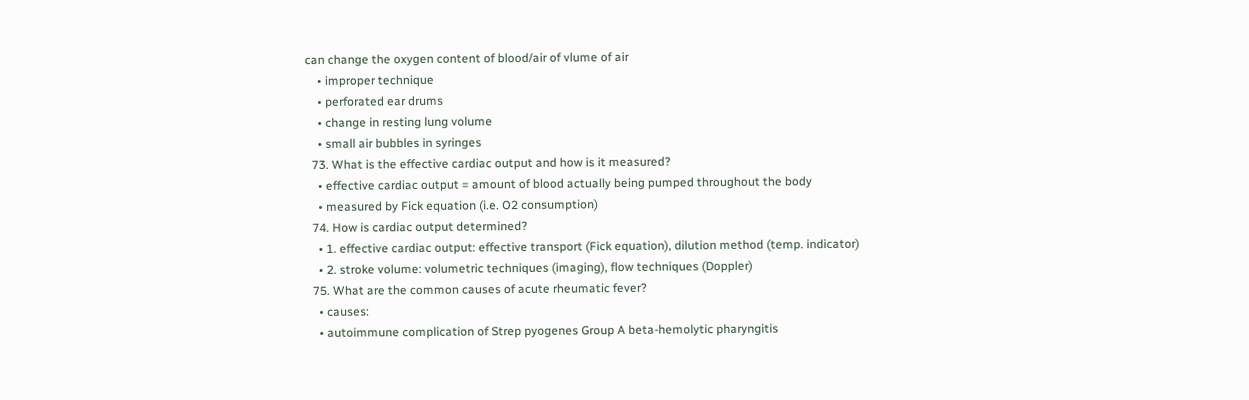can change the oxygen content of blood/air of vlume of air
    • improper technique
    • perforated ear drums
    • change in resting lung volume
    • small air bubbles in syringes
  73. What is the effective cardiac output and how is it measured?
    • effective cardiac output = amount of blood actually being pumped throughout the body
    • measured by Fick equation (i.e. O2 consumption)
  74. How is cardiac output determined?
    • 1. effective cardiac output: effective transport (Fick equation), dilution method (temp. indicator)
    • 2. stroke volume: volumetric techniques (imaging), flow techniques (Doppler)
  75. What are the common causes of acute rheumatic fever?
    • causes:
    • autoimmune complication of Strep pyogenes Group A beta-hemolytic pharyngitis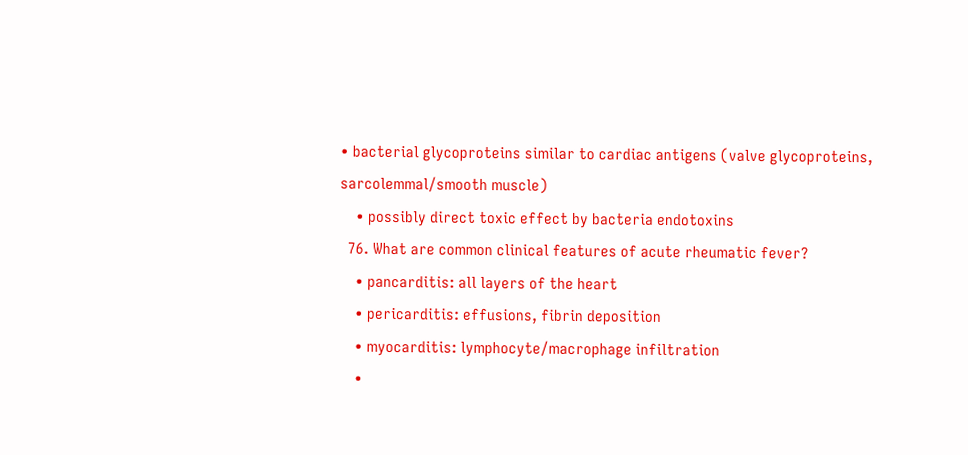• bacterial glycoproteins similar to cardiac antigens (valve glycoproteins, sarcolemmal/smooth muscle)
    • possibly direct toxic effect by bacteria endotoxins
  76. What are common clinical features of acute rheumatic fever?
    • pancarditis: all layers of the heart
    • pericarditis: effusions, fibrin deposition
    • myocarditis: lymphocyte/macrophage infiltration
    •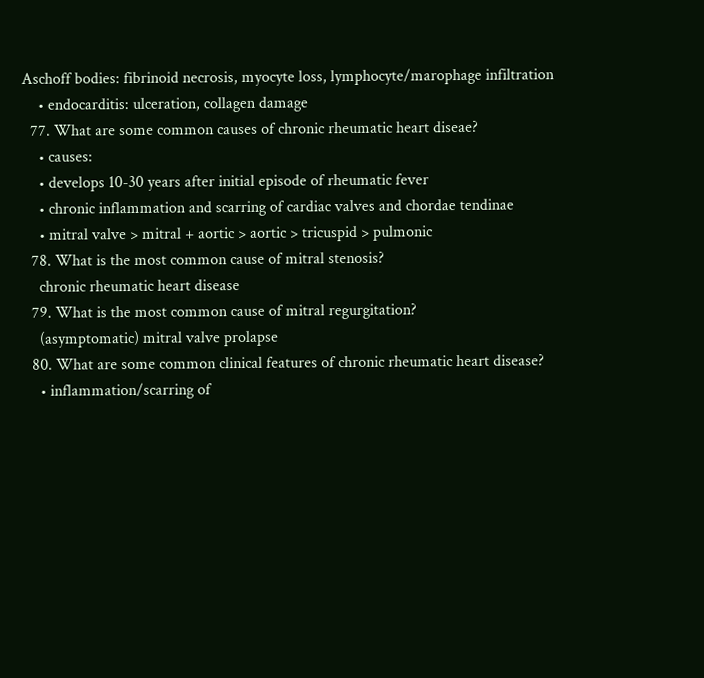Aschoff bodies: fibrinoid necrosis, myocyte loss, lymphocyte/marophage infiltration
    • endocarditis: ulceration, collagen damage
  77. What are some common causes of chronic rheumatic heart diseae?
    • causes:
    • develops 10-30 years after initial episode of rheumatic fever
    • chronic inflammation and scarring of cardiac valves and chordae tendinae
    • mitral valve > mitral + aortic > aortic > tricuspid > pulmonic
  78. What is the most common cause of mitral stenosis?
    chronic rheumatic heart disease
  79. What is the most common cause of mitral regurgitation?
    (asymptomatic) mitral valve prolapse
  80. What are some common clinical features of chronic rheumatic heart disease?
    • inflammation/scarring of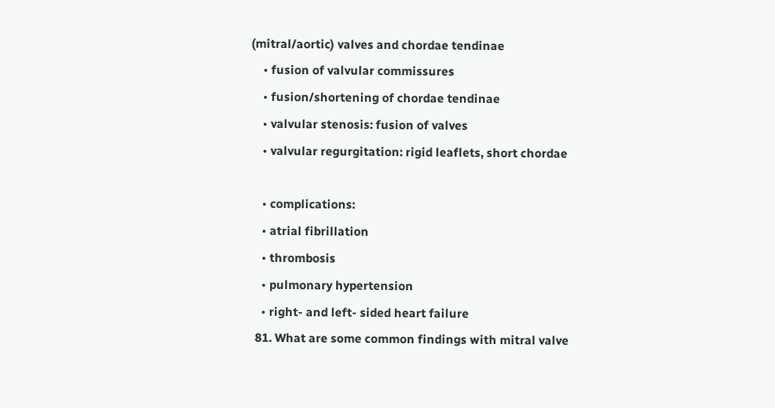(mitral/aortic) valves and chordae tendinae
    • fusion of valvular commissures
    • fusion/shortening of chordae tendinae
    • valvular stenosis: fusion of valves
    • valvular regurgitation: rigid leaflets, short chordae

    • complications:
    • atrial fibrillation
    • thrombosis
    • pulmonary hypertension
    • right- and left- sided heart failure
  81. What are some common findings with mitral valve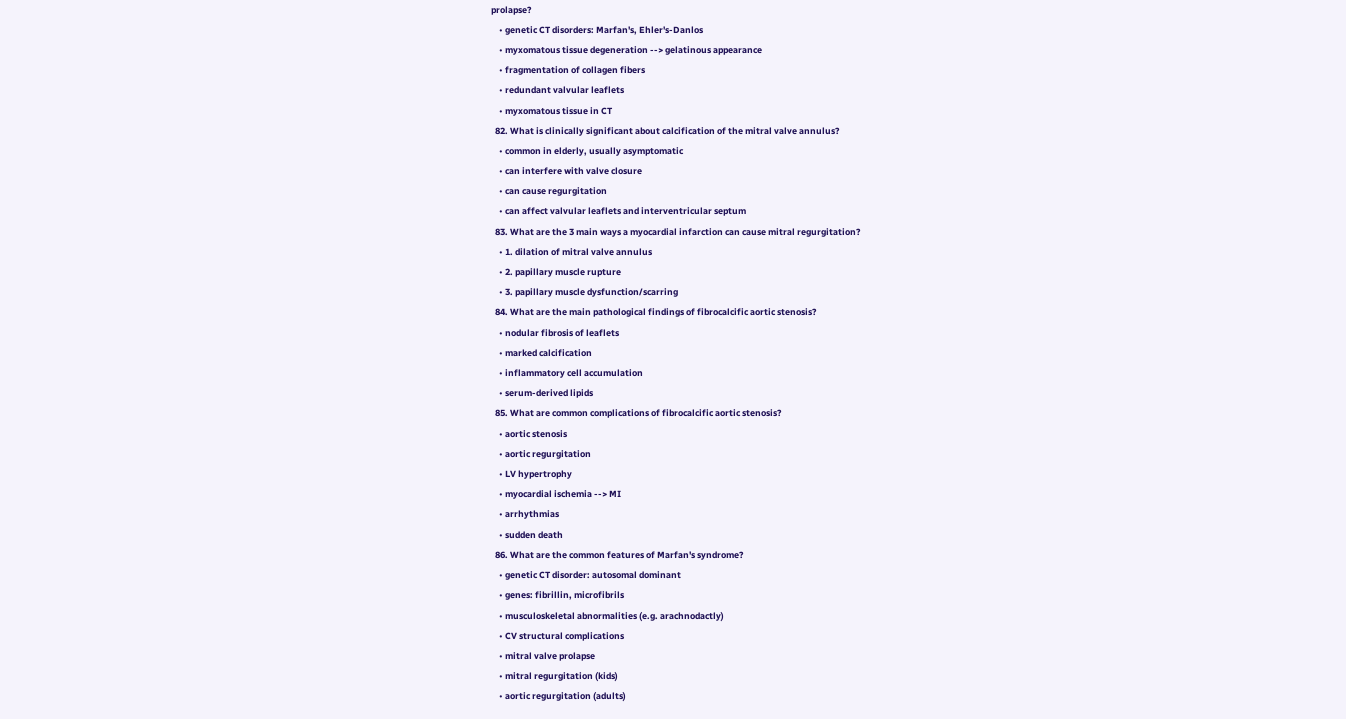prolapse?
    • genetic CT disorders: Marfan's, Ehler's-Danlos
    • myxomatous tissue degeneration --> gelatinous appearance
    • fragmentation of collagen fibers
    • redundant valvular leaflets
    • myxomatous tissue in CT
  82. What is clinically significant about calcification of the mitral valve annulus?
    • common in elderly, usually asymptomatic
    • can interfere with valve closure
    • can cause regurgitation
    • can affect valvular leaflets and interventricular septum
  83. What are the 3 main ways a myocardial infarction can cause mitral regurgitation?
    • 1. dilation of mitral valve annulus
    • 2. papillary muscle rupture
    • 3. papillary muscle dysfunction/scarring
  84. What are the main pathological findings of fibrocalcific aortic stenosis?
    • nodular fibrosis of leaflets
    • marked calcification
    • inflammatory cell accumulation
    • serum-derived lipids
  85. What are common complications of fibrocalcific aortic stenosis?
    • aortic stenosis
    • aortic regurgitation
    • LV hypertrophy
    • myocardial ischemia --> MI
    • arrhythmias
    • sudden death
  86. What are the common features of Marfan's syndrome?
    • genetic CT disorder: autosomal dominant
    • genes: fibrillin, microfibrils
    • musculoskeletal abnormalities (e.g. arachnodactly)
    • CV structural complications
    • mitral valve prolapse
    • mitral regurgitation (kids)
    • aortic regurgitation (adults)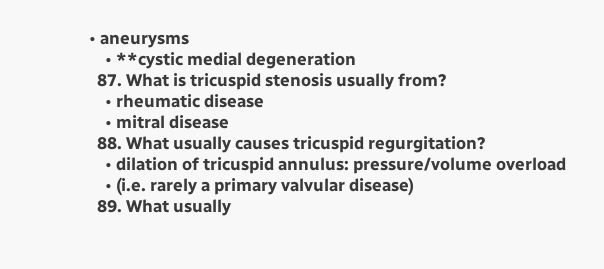• aneurysms
    • **cystic medial degeneration
  87. What is tricuspid stenosis usually from?
    • rheumatic disease
    • mitral disease
  88. What usually causes tricuspid regurgitation?
    • dilation of tricuspid annulus: pressure/volume overload
    • (i.e. rarely a primary valvular disease)
  89. What usually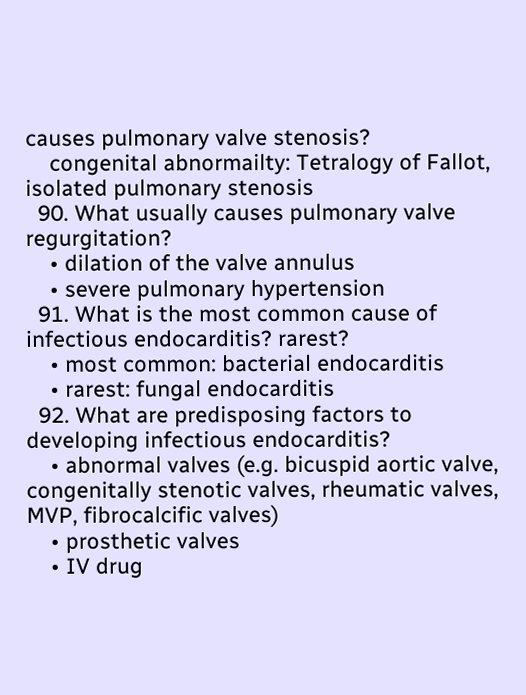causes pulmonary valve stenosis?
    congenital abnormailty: Tetralogy of Fallot, isolated pulmonary stenosis
  90. What usually causes pulmonary valve regurgitation?
    • dilation of the valve annulus
    • severe pulmonary hypertension
  91. What is the most common cause of infectious endocarditis? rarest?
    • most common: bacterial endocarditis
    • rarest: fungal endocarditis
  92. What are predisposing factors to developing infectious endocarditis?
    • abnormal valves (e.g. bicuspid aortic valve, congenitally stenotic valves, rheumatic valves, MVP, fibrocalcific valves)
    • prosthetic valves
    • IV drug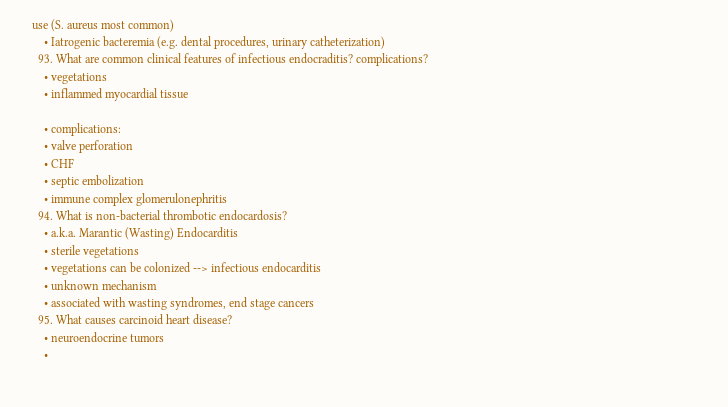use (S. aureus most common)
    • Iatrogenic bacteremia (e.g. dental procedures, urinary catheterization)
  93. What are common clinical features of infectious endocraditis? complications?
    • vegetations
    • inflammed myocardial tissue

    • complications:
    • valve perforation
    • CHF
    • septic embolization
    • immune complex glomerulonephritis
  94. What is non-bacterial thrombotic endocardosis?
    • a.k.a. Marantic (Wasting) Endocarditis
    • sterile vegetations
    • vegetations can be colonized --> infectious endocarditis
    • unknown mechanism
    • associated with wasting syndromes, end stage cancers
  95. What causes carcinoid heart disease?
    • neuroendocrine tumors
    •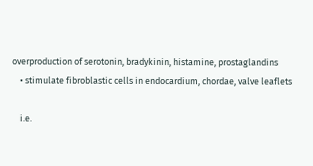overproduction of serotonin, bradykinin, histamine, prostaglandins
    • stimulate fibroblastic cells in endocardium, chordae, valve leaflets

    i.e.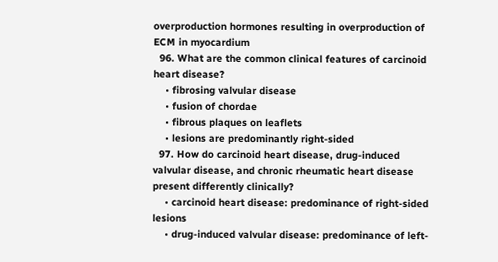overproduction hormones resulting in overproduction of ECM in myocardium
  96. What are the common clinical features of carcinoid heart disease?
    • fibrosing valvular disease
    • fusion of chordae
    • fibrous plaques on leaflets
    • lesions are predominantly right-sided
  97. How do carcinoid heart disease, drug-induced valvular disease, and chronic rheumatic heart disease present differently clinically?
    • carcinoid heart disease: predominance of right-sided lesions
    • drug-induced valvular disease: predominance of left-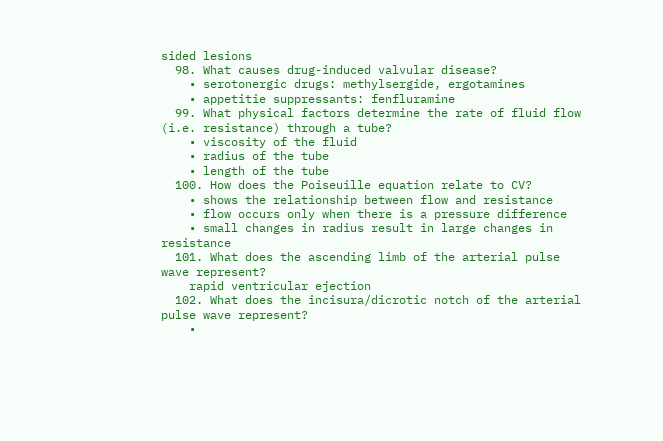sided lesions
  98. What causes drug-induced valvular disease?
    • serotonergic drugs: methylsergide, ergotamines
    • appetitie suppressants: fenfluramine
  99. What physical factors determine the rate of fluid flow (i.e. resistance) through a tube?
    • viscosity of the fluid
    • radius of the tube
    • length of the tube
  100. How does the Poiseuille equation relate to CV?
    • shows the relationship between flow and resistance
    • flow occurs only when there is a pressure difference
    • small changes in radius result in large changes in resistance
  101. What does the ascending limb of the arterial pulse wave represent?
    rapid ventricular ejection
  102. What does the incisura/dicrotic notch of the arterial pulse wave represent?
    •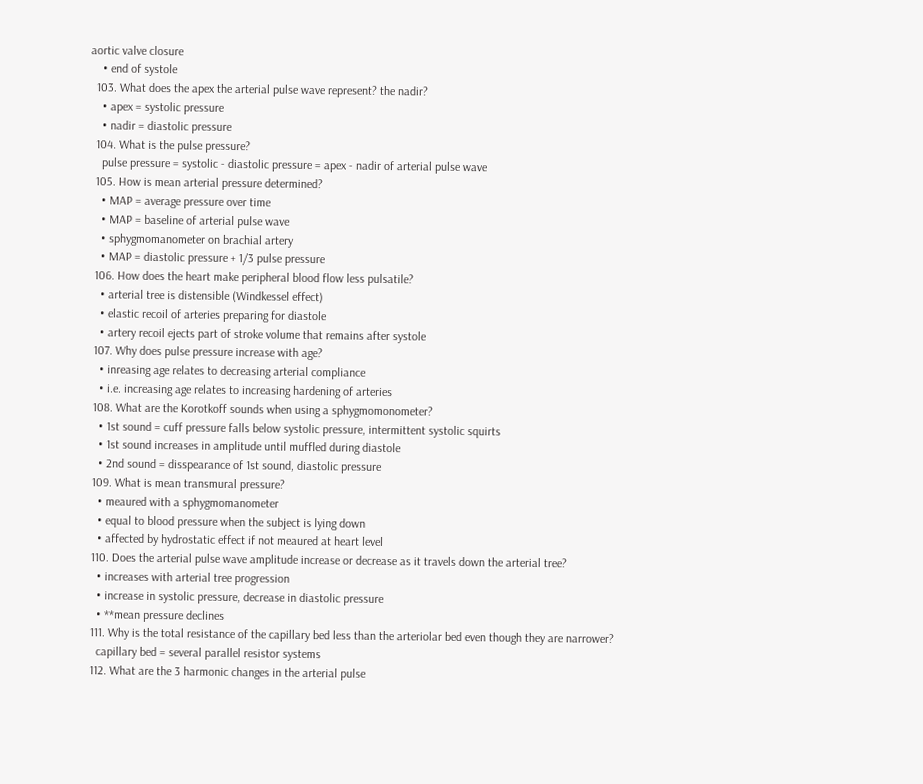aortic valve closure
    • end of systole
  103. What does the apex the arterial pulse wave represent? the nadir?
    • apex = systolic pressure
    • nadir = diastolic pressure
  104. What is the pulse pressure?
    pulse pressure = systolic - diastolic pressure = apex - nadir of arterial pulse wave
  105. How is mean arterial pressure determined?
    • MAP = average pressure over time
    • MAP = baseline of arterial pulse wave
    • sphygmomanometer on brachial artery
    • MAP = diastolic pressure + 1/3 pulse pressure
  106. How does the heart make peripheral blood flow less pulsatile?
    • arterial tree is distensible (Windkessel effect)
    • elastic recoil of arteries preparing for diastole
    • artery recoil ejects part of stroke volume that remains after systole
  107. Why does pulse pressure increase with age?
    • inreasing age relates to decreasing arterial compliance
    • i.e. increasing age relates to increasing hardening of arteries
  108. What are the Korotkoff sounds when using a sphygmomonometer?
    • 1st sound = cuff pressure falls below systolic pressure, intermittent systolic squirts
    • 1st sound increases in amplitude until muffled during diastole
    • 2nd sound = disspearance of 1st sound, diastolic pressure
  109. What is mean transmural pressure?
    • meaured with a sphygmomanometer
    • equal to blood pressure when the subject is lying down
    • affected by hydrostatic effect if not meaured at heart level
  110. Does the arterial pulse wave amplitude increase or decrease as it travels down the arterial tree?
    • increases with arterial tree progression
    • increase in systolic pressure, decrease in diastolic pressure
    • **mean pressure declines
  111. Why is the total resistance of the capillary bed less than the arteriolar bed even though they are narrower?
    capillary bed = several parallel resistor systems
  112. What are the 3 harmonic changes in the arterial pulse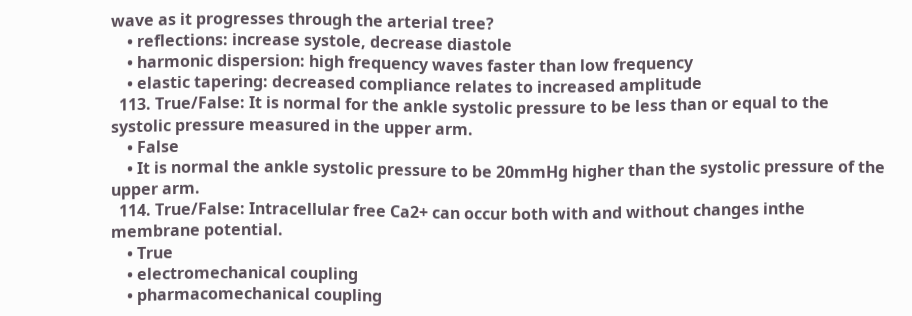wave as it progresses through the arterial tree?
    • reflections: increase systole, decrease diastole
    • harmonic dispersion: high frequency waves faster than low frequency
    • elastic tapering: decreased compliance relates to increased amplitude
  113. True/False: It is normal for the ankle systolic pressure to be less than or equal to the systolic pressure measured in the upper arm.
    • False
    • It is normal the ankle systolic pressure to be 20mmHg higher than the systolic pressure of the upper arm.
  114. True/False: Intracellular free Ca2+ can occur both with and without changes inthe membrane potential.
    • True
    • electromechanical coupling
    • pharmacomechanical coupling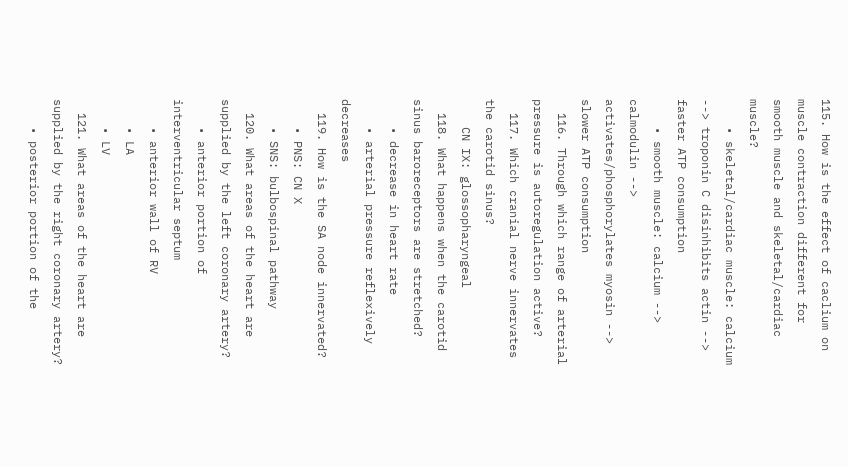115. How is the effect of caclium on muscle contraction different for smooth muscle and skeletal/cardiac muscle?
    • skeletal/cardiac muscle: calcium --> troponin C disinhibits actin --> faster ATP consumption
    • smooth muscle: calcium --> calmodulin --> activates/phosphorylates myosin --> slower ATP consumption
  116. Through which range of arterial pressure is autoregulation active?
  117. Which cranial nerve innervates the carotid sinus?
    CN IX: glossopharyngeal
  118. What happens when the carotid sinus baroreceptors are stretched?
    • decrease in heart rate
    • arterial pressure reflexively decreases
  119. How is the SA node innervated?
    • PNS: CN X
    • SNS: bulbospinal pathway
  120. What areas of the heart are supplied by the left coronary artery?
    • anterior portion of interventricular septum
    • anterior wall of RV
    • LA
    • LV
  121. What areas of the heart are supplied by the right coronary artery?
    • posterior portion of the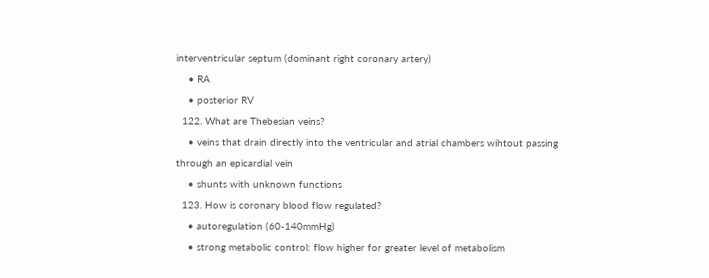interventricular septum (dominant right coronary artery)
    • RA
    • posterior RV
  122. What are Thebesian veins?
    • veins that drain directly into the ventricular and atrial chambers wihtout passing through an epicardial vein
    • shunts with unknown functions
  123. How is coronary blood flow regulated?
    • autoregulation (60-140mmHg)
    • strong metabolic control: flow higher for greater level of metabolism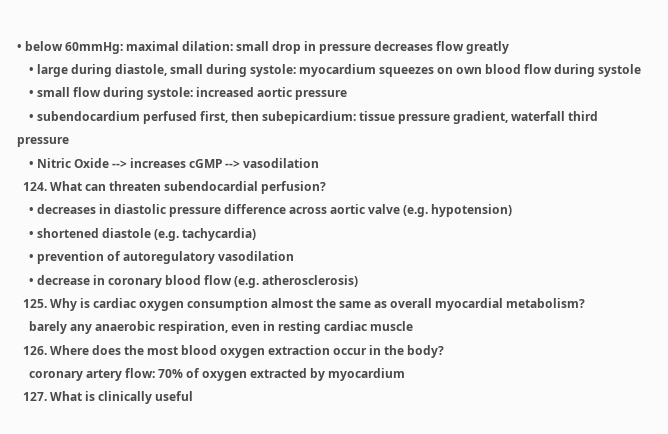• below 60mmHg: maximal dilation: small drop in pressure decreases flow greatly
    • large during diastole, small during systole: myocardium squeezes on own blood flow during systole
    • small flow during systole: increased aortic pressure
    • subendocardium perfused first, then subepicardium: tissue pressure gradient, waterfall third pressure
    • Nitric Oxide --> increases cGMP --> vasodilation
  124. What can threaten subendocardial perfusion?
    • decreases in diastolic pressure difference across aortic valve (e.g. hypotension)
    • shortened diastole (e.g. tachycardia)
    • prevention of autoregulatory vasodilation
    • decrease in coronary blood flow (e.g. atherosclerosis)
  125. Why is cardiac oxygen consumption almost the same as overall myocardial metabolism?
    barely any anaerobic respiration, even in resting cardiac muscle
  126. Where does the most blood oxygen extraction occur in the body?
    coronary artery flow: 70% of oxygen extracted by myocardium
  127. What is clinically useful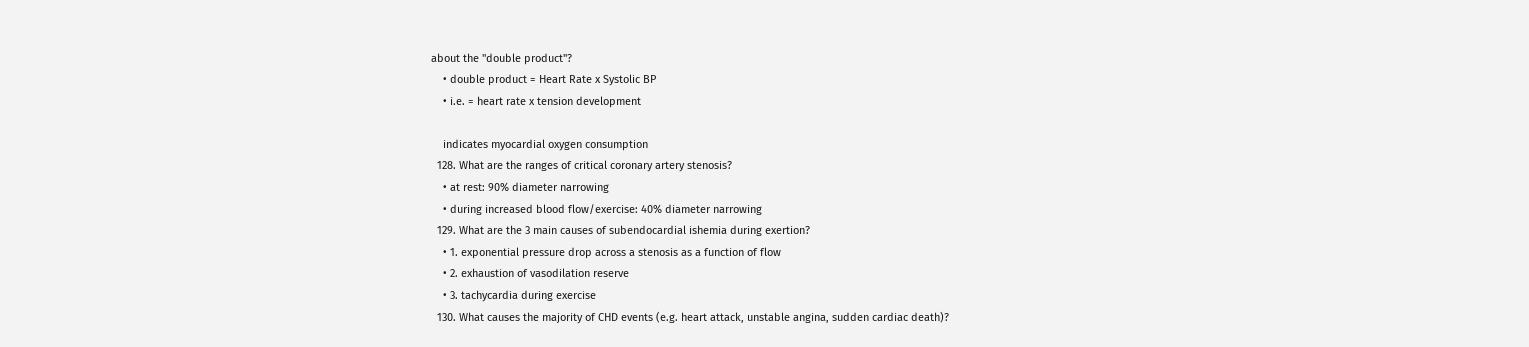about the "double product"?
    • double product = Heart Rate x Systolic BP
    • i.e. = heart rate x tension development

    indicates myocardial oxygen consumption
  128. What are the ranges of critical coronary artery stenosis?
    • at rest: 90% diameter narrowing
    • during increased blood flow/exercise: 40% diameter narrowing
  129. What are the 3 main causes of subendocardial ishemia during exertion?
    • 1. exponential pressure drop across a stenosis as a function of flow
    • 2. exhaustion of vasodilation reserve
    • 3. tachycardia during exercise
  130. What causes the majority of CHD events (e.g. heart attack, unstable angina, sudden cardiac death)?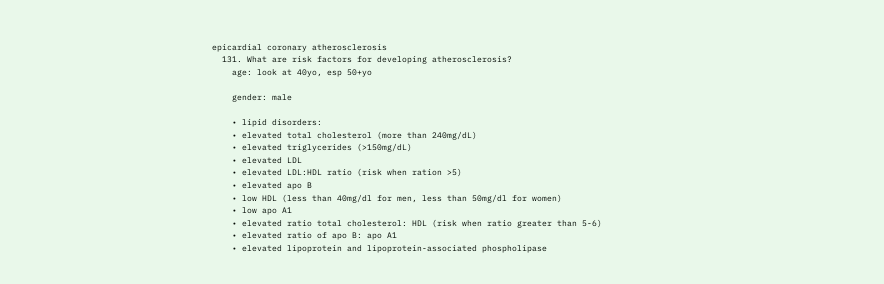epicardial coronary atherosclerosis
  131. What are risk factors for developing atherosclerosis?
    age: look at 40yo, esp 50+yo

    gender: male

    • lipid disorders:
    • elevated total cholesterol (more than 240mg/dL)
    • elevated triglycerides (>150mg/dL)
    • elevated LDL
    • elevated LDL:HDL ratio (risk when ration >5)
    • elevated apo B
    • low HDL (less than 40mg/dl for men, less than 50mg/dl for women)
    • low apo A1
    • elevated ratio total cholesterol: HDL (risk when ratio greater than 5-6)
    • elevated ratio of apo B: apo A1
    • elevated lipoprotein and lipoprotein-associated phospholipase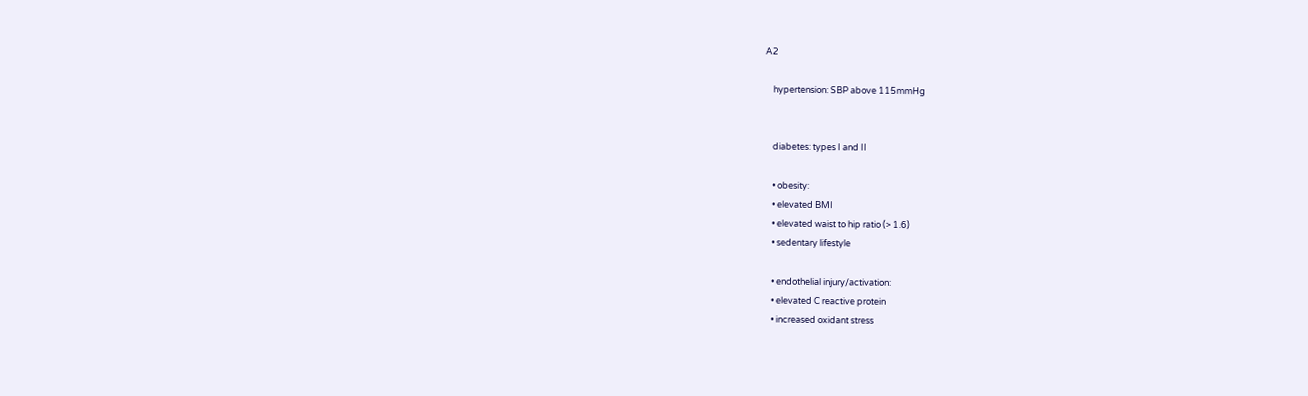A2

    hypertension: SBP above 115mmHg


    diabetes: types I and II

    • obesity:
    • elevated BMI
    • elevated waist to hip ratio (> 1.6)
    • sedentary lifestyle

    • endothelial injury/activation:
    • elevated C reactive protein
    • increased oxidant stress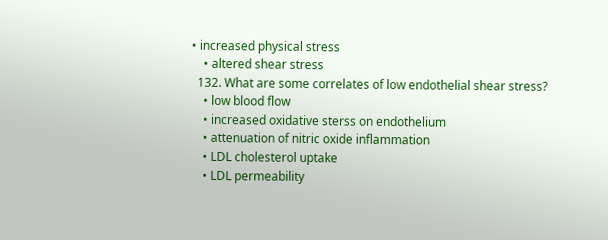• increased physical stress
    • altered shear stress
  132. What are some correlates of low endothelial shear stress?
    • low blood flow
    • increased oxidative sterss on endothelium
    • attenuation of nitric oxide inflammation
    • LDL cholesterol uptake
    • LDL permeability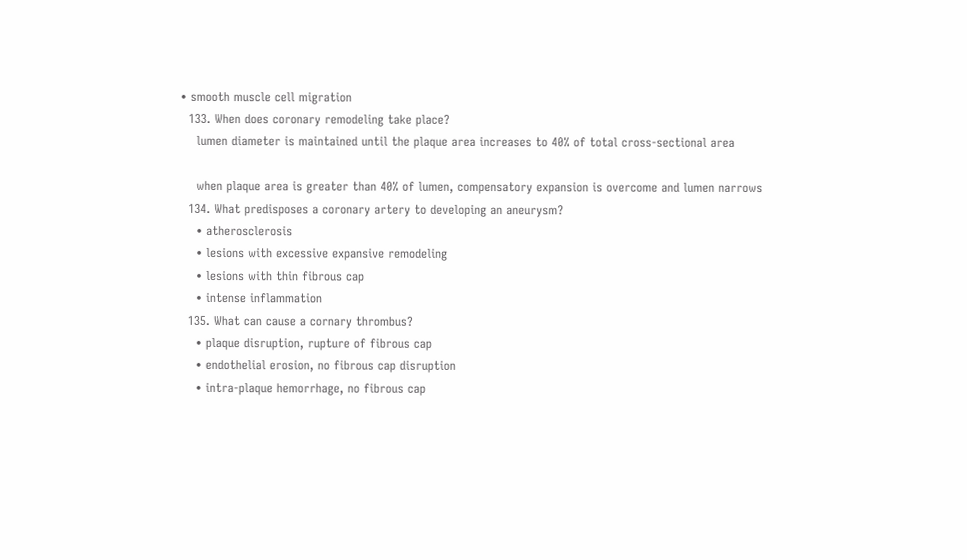• smooth muscle cell migration
  133. When does coronary remodeling take place?
    lumen diameter is maintained until the plaque area increases to 40% of total cross-sectional area

    when plaque area is greater than 40% of lumen, compensatory expansion is overcome and lumen narrows
  134. What predisposes a coronary artery to developing an aneurysm?
    • atherosclerosis
    • lesions with excessive expansive remodeling
    • lesions with thin fibrous cap
    • intense inflammation
  135. What can cause a cornary thrombus?
    • plaque disruption, rupture of fibrous cap
    • endothelial erosion, no fibrous cap disruption
    • intra-plaque hemorrhage, no fibrous cap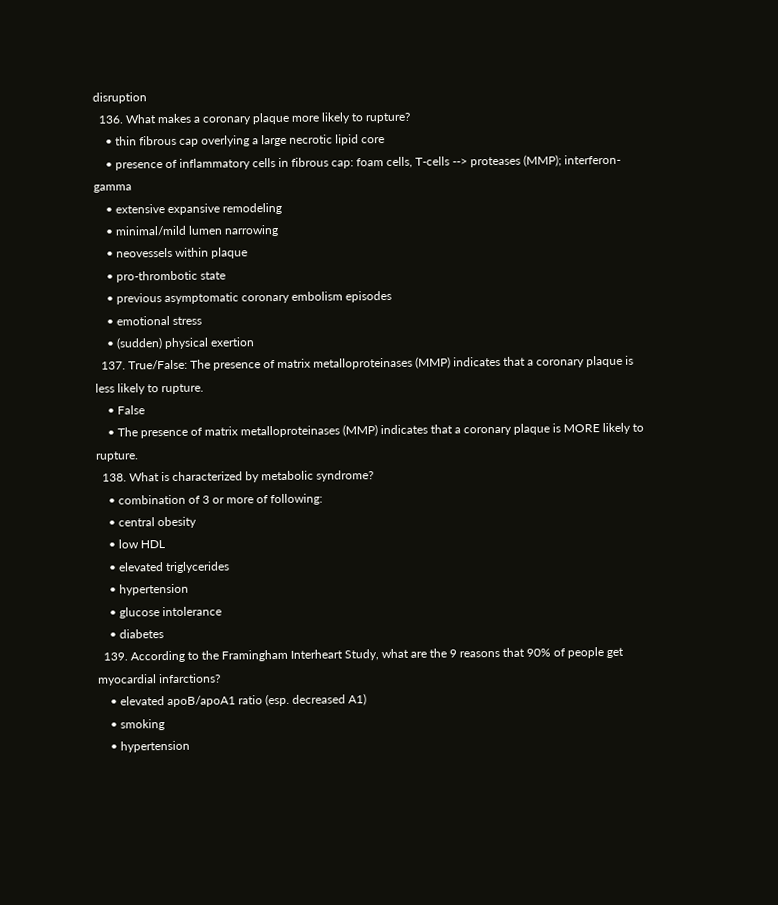disruption
  136. What makes a coronary plaque more likely to rupture?
    • thin fibrous cap overlying a large necrotic lipid core
    • presence of inflammatory cells in fibrous cap: foam cells, T-cells --> proteases (MMP); interferon-gamma
    • extensive expansive remodeling
    • minimal/mild lumen narrowing
    • neovessels within plaque
    • pro-thrombotic state
    • previous asymptomatic coronary embolism episodes
    • emotional stress
    • (sudden) physical exertion
  137. True/False: The presence of matrix metalloproteinases (MMP) indicates that a coronary plaque is less likely to rupture.
    • False
    • The presence of matrix metalloproteinases (MMP) indicates that a coronary plaque is MORE likely to rupture.
  138. What is characterized by metabolic syndrome?
    • combination of 3 or more of following:
    • central obesity
    • low HDL
    • elevated triglycerides
    • hypertension
    • glucose intolerance
    • diabetes
  139. According to the Framingham Interheart Study, what are the 9 reasons that 90% of people get myocardial infarctions?
    • elevated apoB/apoA1 ratio (esp. decreased A1)
    • smoking
    • hypertension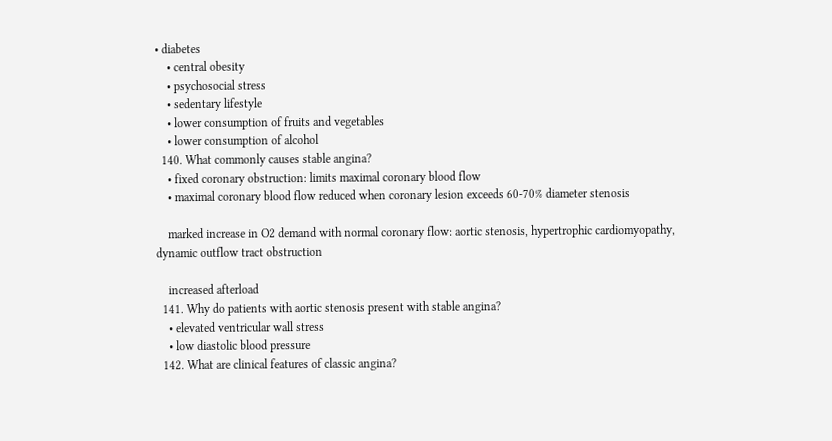• diabetes
    • central obesity
    • psychosocial stress
    • sedentary lifestyle
    • lower consumption of fruits and vegetables
    • lower consumption of alcohol
  140. What commonly causes stable angina?
    • fixed coronary obstruction: limits maximal coronary blood flow
    • maximal coronary blood flow reduced when coronary lesion exceeds 60-70% diameter stenosis

    marked increase in O2 demand with normal coronary flow: aortic stenosis, hypertrophic cardiomyopathy, dynamic outflow tract obstruction

    increased afterload
  141. Why do patients with aortic stenosis present with stable angina?
    • elevated ventricular wall stress
    • low diastolic blood pressure
  142. What are clinical features of classic angina?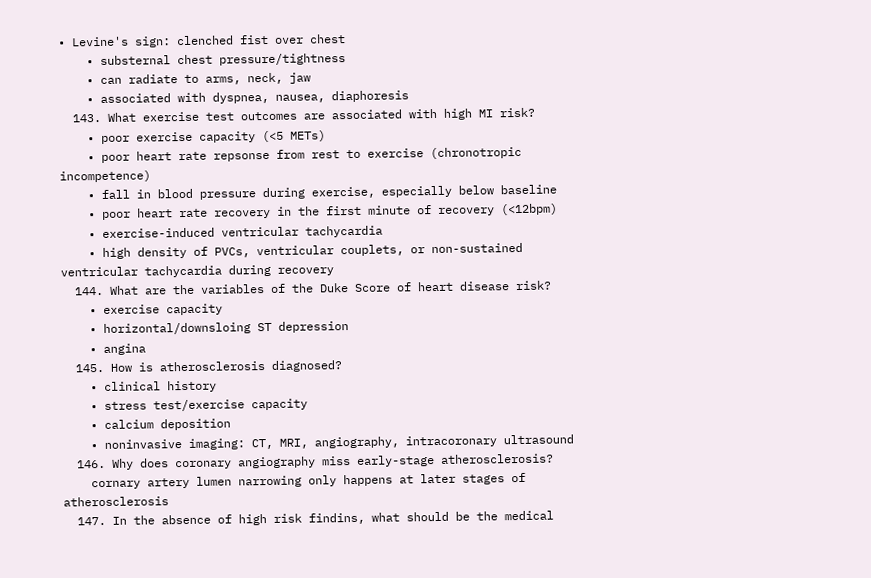• Levine's sign: clenched fist over chest
    • substernal chest pressure/tightness
    • can radiate to arms, neck, jaw
    • associated with dyspnea, nausea, diaphoresis
  143. What exercise test outcomes are associated with high MI risk?
    • poor exercise capacity (<5 METs)
    • poor heart rate repsonse from rest to exercise (chronotropic incompetence)
    • fall in blood pressure during exercise, especially below baseline
    • poor heart rate recovery in the first minute of recovery (<12bpm)
    • exercise-induced ventricular tachycardia
    • high density of PVCs, ventricular couplets, or non-sustained ventricular tachycardia during recovery
  144. What are the variables of the Duke Score of heart disease risk?
    • exercise capacity
    • horizontal/downsloing ST depression
    • angina
  145. How is atherosclerosis diagnosed?
    • clinical history
    • stress test/exercise capacity
    • calcium deposition
    • noninvasive imaging: CT, MRI, angiography, intracoronary ultrasound
  146. Why does coronary angiography miss early-stage atherosclerosis?
    cornary artery lumen narrowing only happens at later stages of atherosclerosis
  147. In the absence of high risk findins, what should be the medical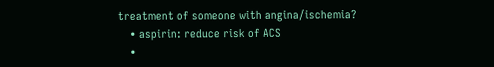treatment of someone with angina/ischemia?
    • aspirin: reduce risk of ACS
    •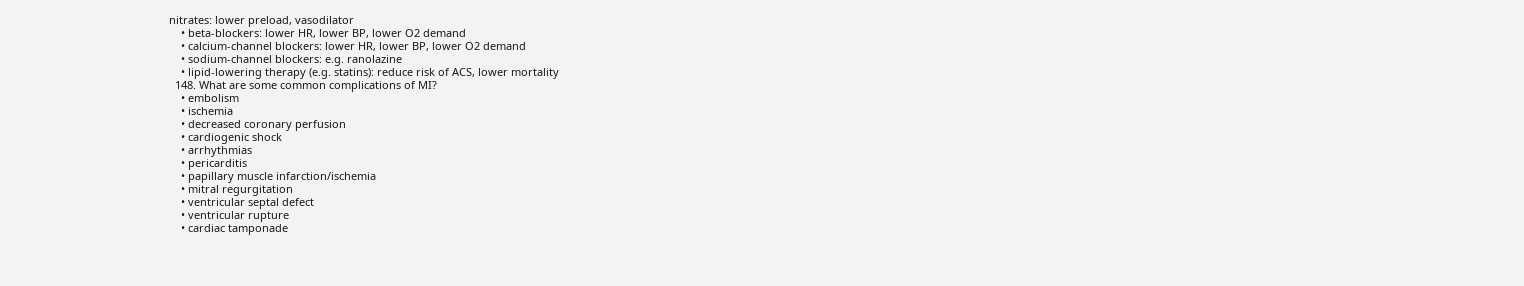nitrates: lower preload, vasodilator
    • beta-blockers: lower HR, lower BP, lower O2 demand
    • calcium-channel blockers: lower HR, lower BP, lower O2 demand
    • sodium-channel blockers: e.g. ranolazine
    • lipid-lowering therapy (e.g. statins): reduce risk of ACS, lower mortality
  148. What are some common complications of MI?
    • embolism
    • ischemia
    • decreased coronary perfusion
    • cardiogenic shock
    • arrhythmias
    • pericarditis
    • papillary muscle infarction/ischemia
    • mitral regurgitation
    • ventricular septal defect
    • ventricular rupture
    • cardiac tamponade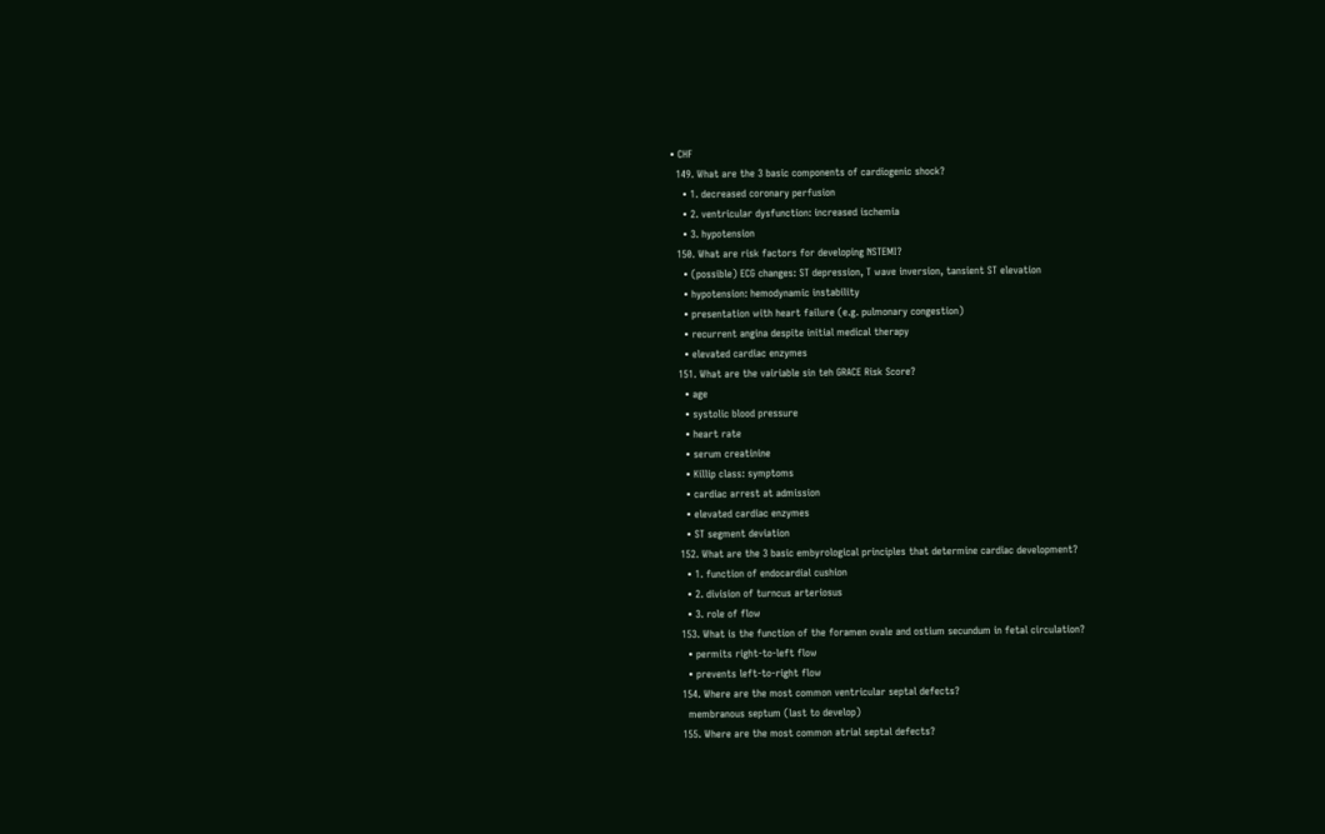• CHF
  149. What are the 3 basic components of cardiogenic shock?
    • 1. decreased coronary perfusion
    • 2. ventricular dysfunction: increased ischemia
    • 3. hypotension
  150. What are risk factors for developing NSTEMI?
    • (possible) ECG changes: ST depression, T wave inversion, tansient ST elevation
    • hypotension: hemodynamic instability
    • presentation with heart failure (e.g. pulmonary congestion)
    • recurrent angina despite initial medical therapy
    • elevated cardiac enzymes
  151. What are the vairiable sin teh GRACE Risk Score?
    • age
    • systolic blood pressure
    • heart rate
    • serum creatinine
    • Killip class: symptoms
    • cardiac arrest at admission
    • elevated cardiac enzymes
    • ST segment deviation
  152. What are the 3 basic embyrological principles that determine cardiac development?
    • 1. function of endocardial cushion
    • 2. division of turncus arteriosus
    • 3. role of flow
  153. What is the function of the foramen ovale and ostium secundum in fetal circulation?
    • permits right-to-left flow
    • prevents left-to-right flow
  154. Where are the most common ventricular septal defects?
    membranous septum (last to develop)
  155. Where are the most common atrial septal defects?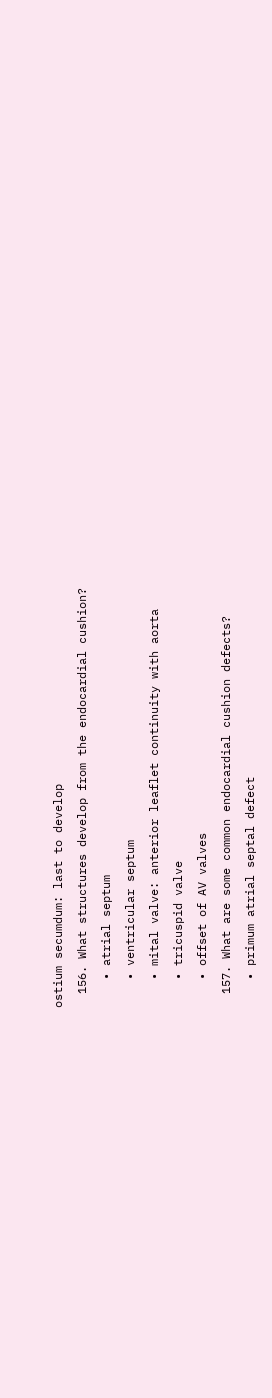ostium secumdum: last to develop
  156. What structures develop from the endocardial cushion?
    • atrial septum
    • ventricular septum
    • mital valve: anterior leaflet continuity with aorta
    • tricuspid valve
    • offset of AV valves
  157. What are some common endocardial cushion defects?
    • primum atrial septal defect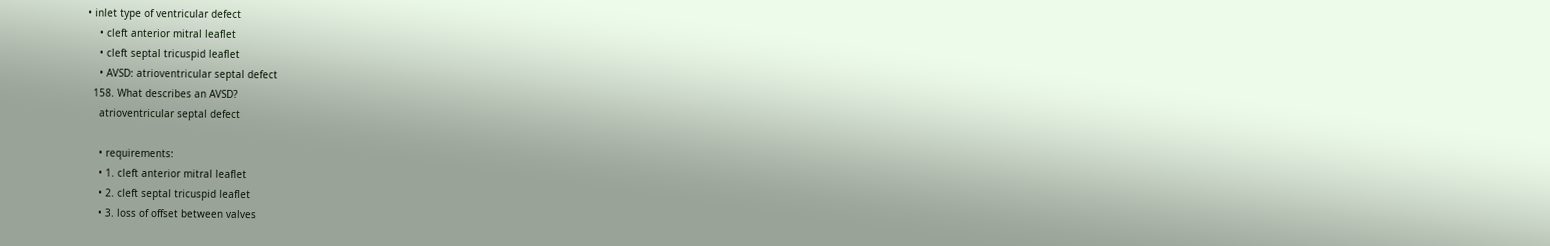• inlet type of ventricular defect
    • cleft anterior mitral leaflet
    • cleft septal tricuspid leaflet
    • AVSD: atrioventricular septal defect
  158. What describes an AVSD?
    atrioventricular septal defect

    • requirements:
    • 1. cleft anterior mitral leaflet
    • 2. cleft septal tricuspid leaflet
    • 3. loss of offset between valves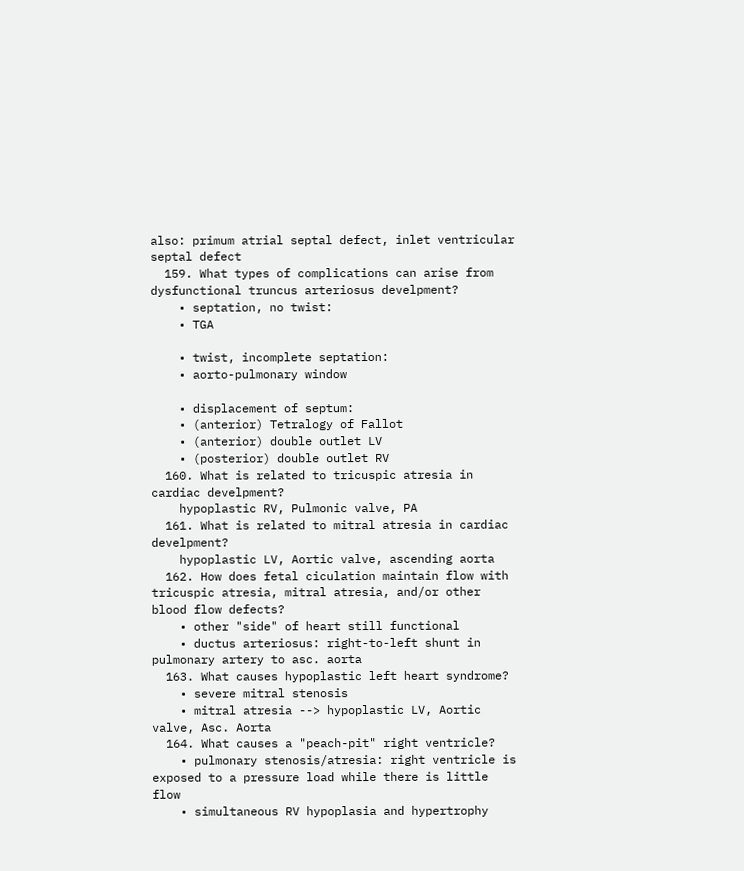also: primum atrial septal defect, inlet ventricular septal defect
  159. What types of complications can arise from dysfunctional truncus arteriosus develpment?
    • septation, no twist:
    • TGA

    • twist, incomplete septation:
    • aorto-pulmonary window

    • displacement of septum:
    • (anterior) Tetralogy of Fallot
    • (anterior) double outlet LV
    • (posterior) double outlet RV
  160. What is related to tricuspic atresia in cardiac develpment?
    hypoplastic RV, Pulmonic valve, PA
  161. What is related to mitral atresia in cardiac develpment?
    hypoplastic LV, Aortic valve, ascending aorta
  162. How does fetal ciculation maintain flow with tricuspic atresia, mitral atresia, and/or other blood flow defects?
    • other "side" of heart still functional
    • ductus arteriosus: right-to-left shunt in pulmonary artery to asc. aorta
  163. What causes hypoplastic left heart syndrome?
    • severe mitral stenosis
    • mitral atresia --> hypoplastic LV, Aortic valve, Asc. Aorta
  164. What causes a "peach-pit" right ventricle?
    • pulmonary stenosis/atresia: right ventricle is exposed to a pressure load while there is little flow
    • simultaneous RV hypoplasia and hypertrophy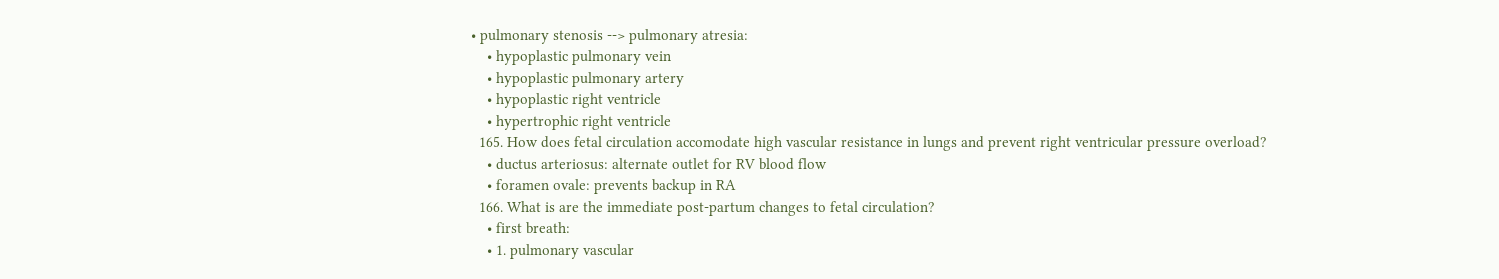• pulmonary stenosis --> pulmonary atresia:
    • hypoplastic pulmonary vein
    • hypoplastic pulmonary artery
    • hypoplastic right ventricle
    • hypertrophic right ventricle
  165. How does fetal circulation accomodate high vascular resistance in lungs and prevent right ventricular pressure overload?
    • ductus arteriosus: alternate outlet for RV blood flow
    • foramen ovale: prevents backup in RA
  166. What is are the immediate post-partum changes to fetal circulation?
    • first breath:
    • 1. pulmonary vascular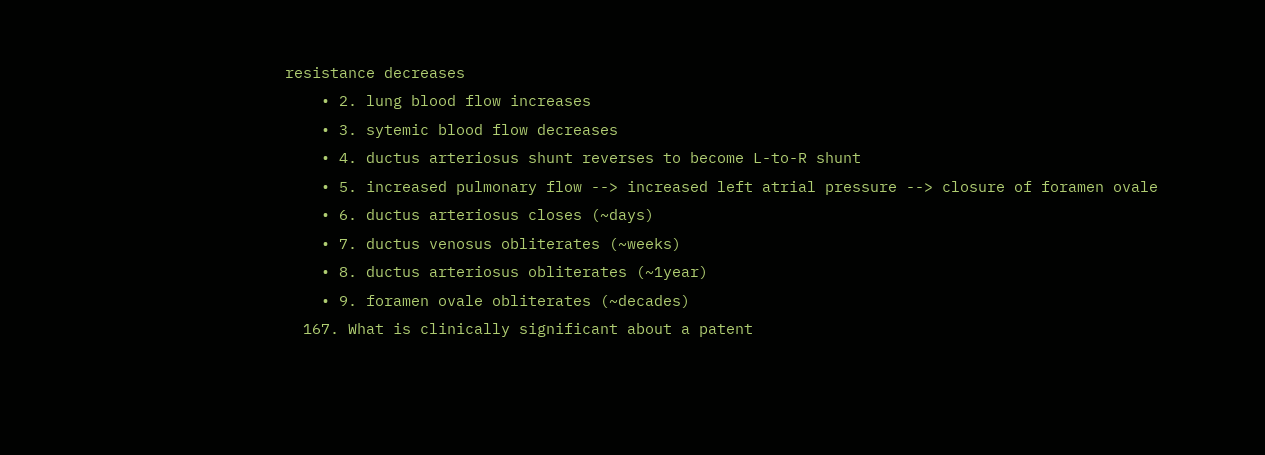resistance decreases
    • 2. lung blood flow increases
    • 3. sytemic blood flow decreases
    • 4. ductus arteriosus shunt reverses to become L-to-R shunt
    • 5. increased pulmonary flow --> increased left atrial pressure --> closure of foramen ovale
    • 6. ductus arteriosus closes (~days)
    • 7. ductus venosus obliterates (~weeks)
    • 8. ductus arteriosus obliterates (~1year)
    • 9. foramen ovale obliterates (~decades)
  167. What is clinically significant about a patent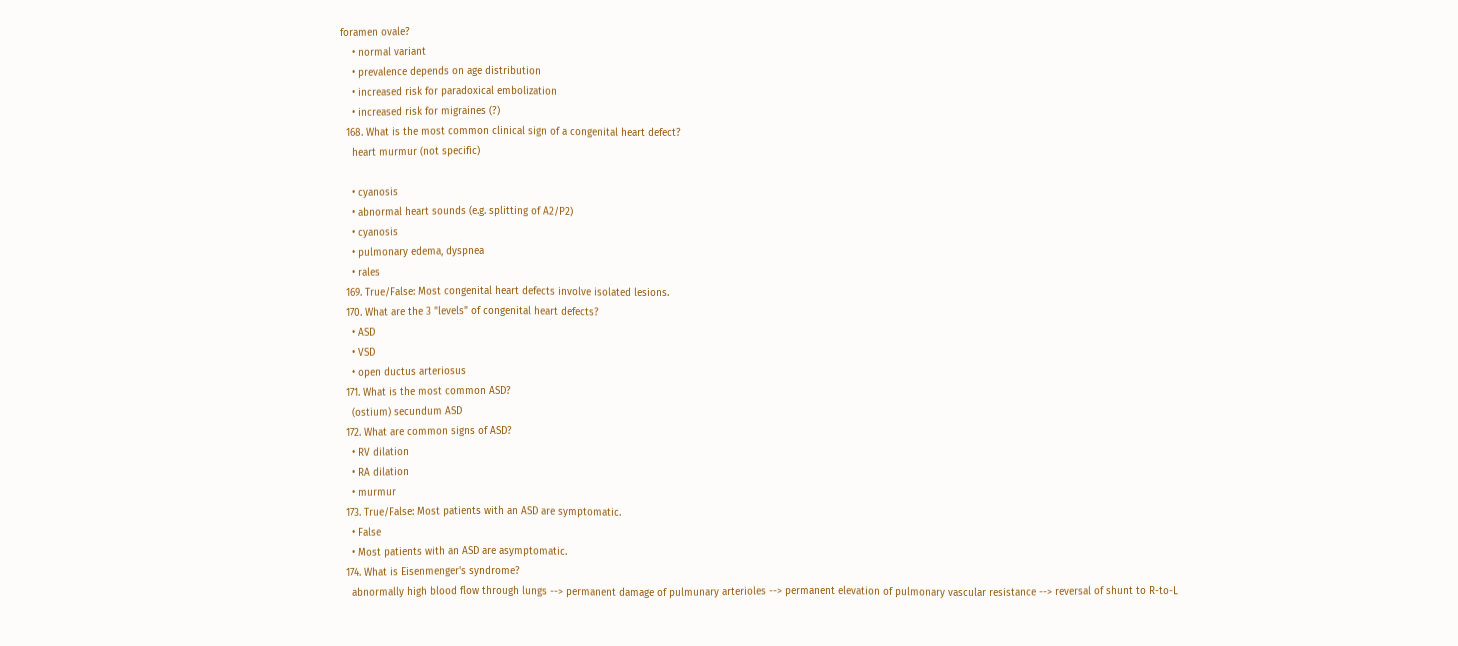foramen ovale?
    • normal variant
    • prevalence depends on age distribution
    • increased risk for paradoxical embolization
    • increased risk for migraines (?)
  168. What is the most common clinical sign of a congenital heart defect?
    heart murmur (not specific)

    • cyanosis
    • abnormal heart sounds (e.g. splitting of A2/P2)
    • cyanosis
    • pulmonary edema, dyspnea
    • rales
  169. True/False: Most congenital heart defects involve isolated lesions.
  170. What are the 3 "levels" of congenital heart defects?
    • ASD
    • VSD
    • open ductus arteriosus
  171. What is the most common ASD?
    (ostium) secundum ASD
  172. What are common signs of ASD?
    • RV dilation
    • RA dilation
    • murmur
  173. True/False: Most patients with an ASD are symptomatic.
    • False
    • Most patients with an ASD are asymptomatic.
  174. What is Eisenmenger's syndrome?
    abnormally high blood flow through lungs --> permanent damage of pulmunary arterioles --> permanent elevation of pulmonary vascular resistance --> reversal of shunt to R-to-L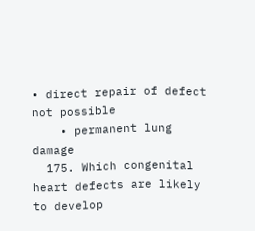• direct repair of defect not possible
    • permanent lung damage
  175. Which congenital heart defects are likely to develop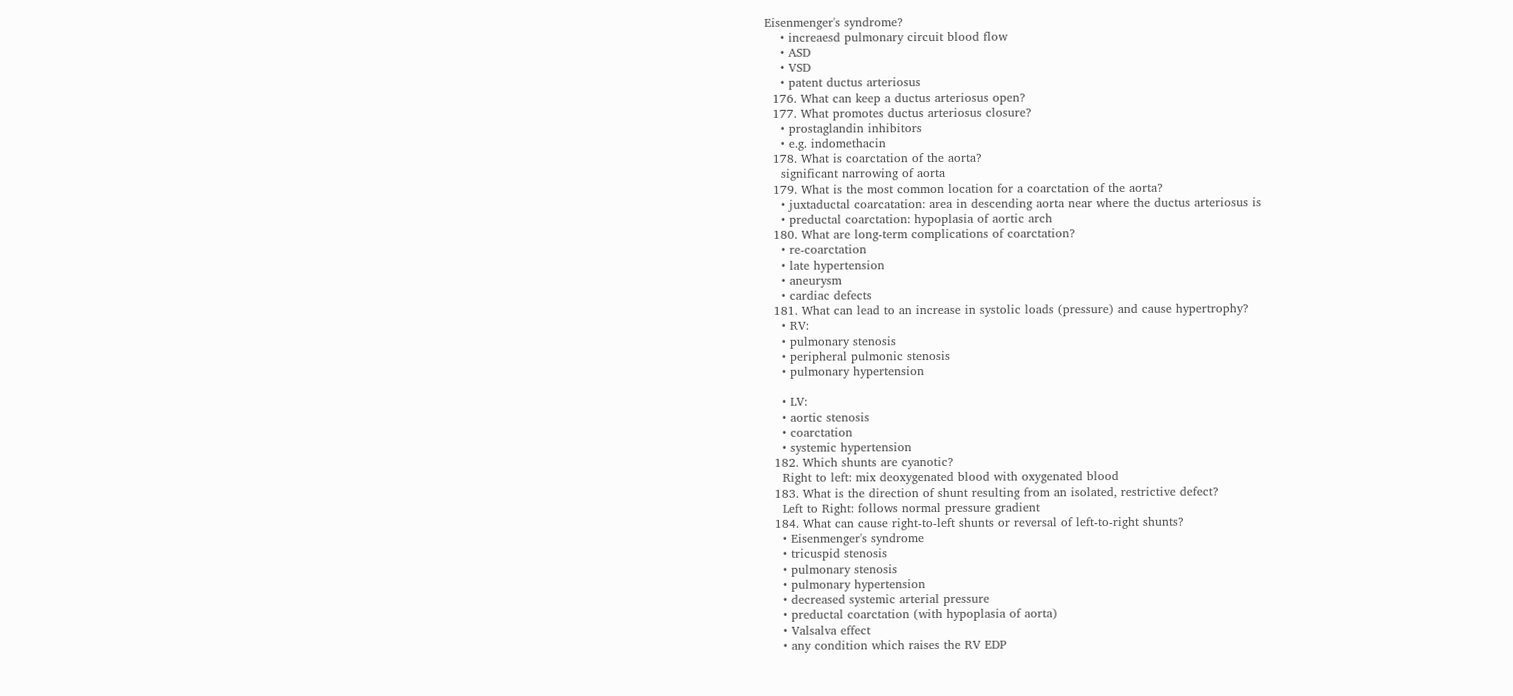Eisenmenger's syndrome?
    • increaesd pulmonary circuit blood flow
    • ASD
    • VSD
    • patent ductus arteriosus
  176. What can keep a ductus arteriosus open?
  177. What promotes ductus arteriosus closure?
    • prostaglandin inhibitors
    • e.g. indomethacin
  178. What is coarctation of the aorta?
    significant narrowing of aorta
  179. What is the most common location for a coarctation of the aorta?
    • juxtaductal coarcatation: area in descending aorta near where the ductus arteriosus is
    • preductal coarctation: hypoplasia of aortic arch
  180. What are long-term complications of coarctation?
    • re-coarctation
    • late hypertension
    • aneurysm
    • cardiac defects
  181. What can lead to an increase in systolic loads (pressure) and cause hypertrophy?
    • RV:
    • pulmonary stenosis
    • peripheral pulmonic stenosis
    • pulmonary hypertension

    • LV:
    • aortic stenosis
    • coarctation
    • systemic hypertension
  182. Which shunts are cyanotic?
    Right to left: mix deoxygenated blood with oxygenated blood
  183. What is the direction of shunt resulting from an isolated, restrictive defect?
    Left to Right: follows normal pressure gradient
  184. What can cause right-to-left shunts or reversal of left-to-right shunts?
    • Eisenmenger's syndrome
    • tricuspid stenosis
    • pulmonary stenosis
    • pulmonary hypertension
    • decreased systemic arterial pressure
    • preductal coarctation (with hypoplasia of aorta)
    • Valsalva effect
    • any condition which raises the RV EDP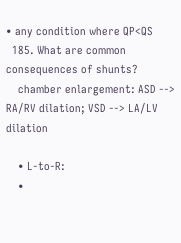• any condition where QP<QS
  185. What are common consequences of shunts?
    chamber enlargement: ASD --> RA/RV dilation; VSD --> LA/LV dilation

    • L-to-R:
    •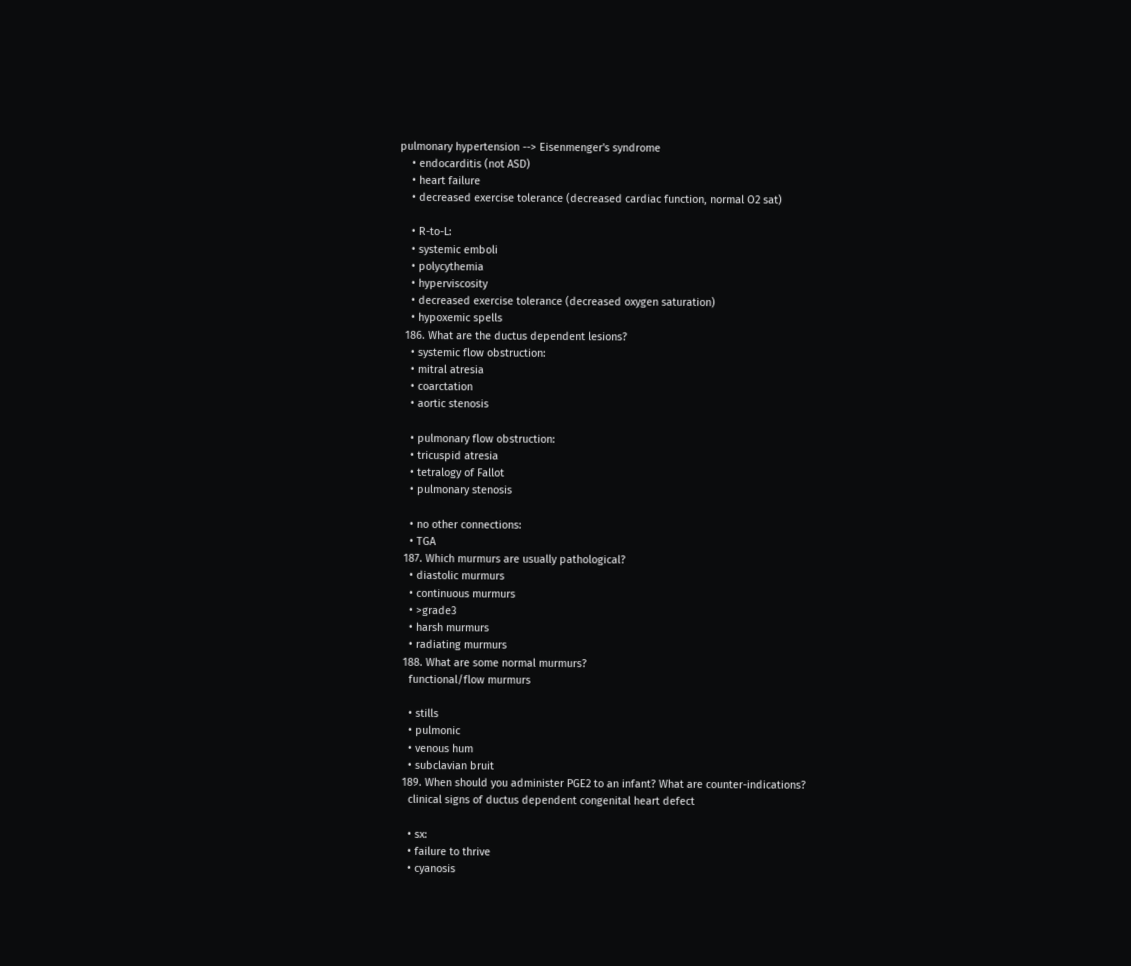pulmonary hypertension --> Eisenmenger's syndrome
    • endocarditis (not ASD)
    • heart failure
    • decreased exercise tolerance (decreased cardiac function, normal O2 sat)

    • R-to-L:
    • systemic emboli
    • polycythemia
    • hyperviscosity
    • decreased exercise tolerance (decreased oxygen saturation)
    • hypoxemic spells
  186. What are the ductus dependent lesions?
    • systemic flow obstruction:
    • mitral atresia
    • coarctation
    • aortic stenosis

    • pulmonary flow obstruction:
    • tricuspid atresia
    • tetralogy of Fallot
    • pulmonary stenosis

    • no other connections:
    • TGA
  187. Which murmurs are usually pathological?
    • diastolic murmurs
    • continuous murmurs
    • >grade3
    • harsh murmurs
    • radiating murmurs
  188. What are some normal murmurs?
    functional/flow murmurs

    • stills
    • pulmonic
    • venous hum
    • subclavian bruit
  189. When should you administer PGE2 to an infant? What are counter-indications?
    clinical signs of ductus dependent congenital heart defect

    • sx:
    • failure to thrive
    • cyanosis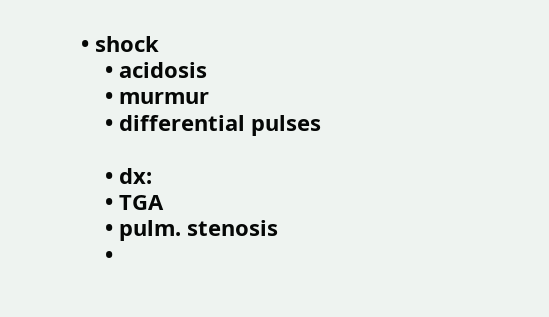• shock
    • acidosis
    • murmur
    • differential pulses

    • dx:
    • TGA
    • pulm. stenosis
    •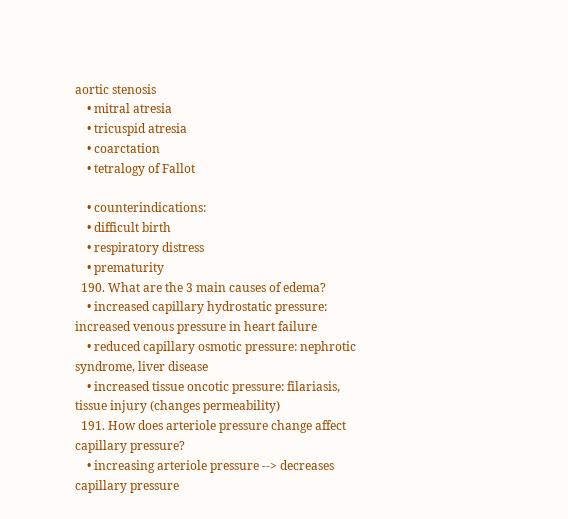aortic stenosis
    • mitral atresia
    • tricuspid atresia
    • coarctation
    • tetralogy of Fallot

    • counterindications:
    • difficult birth
    • respiratory distress
    • prematurity
  190. What are the 3 main causes of edema?
    • increased capillary hydrostatic pressure: increased venous pressure in heart failure
    • reduced capillary osmotic pressure: nephrotic syndrome, liver disease
    • increased tissue oncotic pressure: filariasis, tissue injury (changes permeability)
  191. How does arteriole pressure change affect capillary pressure?
    • increasing arteriole pressure --> decreases capillary pressure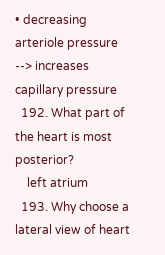• decreasing arteriole pressure --> increases capillary pressure
  192. What part of the heart is most posterior?
    left atrium
  193. Why choose a lateral view of heart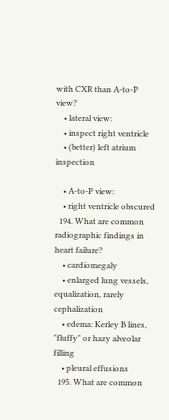with CXR than A-to-P view?
    • lateral view:
    • inspect right ventricle
    • (better) left atrium inspection

    • A-to-P view:
    • right ventricle obscured
  194. What are common radiographic findings in heart failure?
    • cardiomegaly
    • enlarged lung vessels, equalization, rarely cephalization
    • edema: Kerley B lines, "fluffy" or hazy alveolar filling
    • pleural effusions
  195. What are common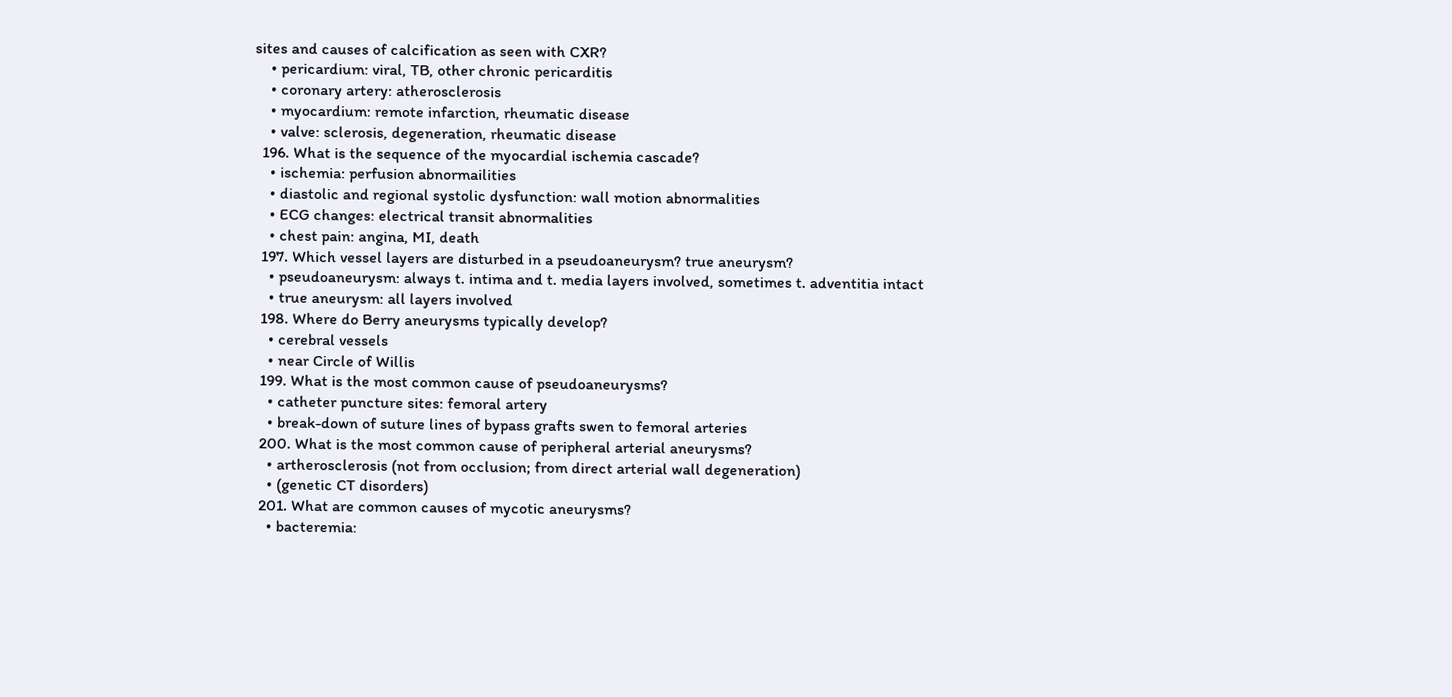sites and causes of calcification as seen with CXR?
    • pericardium: viral, TB, other chronic pericarditis
    • coronary artery: atherosclerosis
    • myocardium: remote infarction, rheumatic disease
    • valve: sclerosis, degeneration, rheumatic disease
  196. What is the sequence of the myocardial ischemia cascade?
    • ischemia: perfusion abnormailities
    • diastolic and regional systolic dysfunction: wall motion abnormalities
    • ECG changes: electrical transit abnormalities
    • chest pain: angina, MI, death
  197. Which vessel layers are disturbed in a pseudoaneurysm? true aneurysm?
    • pseudoaneurysm: always t. intima and t. media layers involved, sometimes t. adventitia intact
    • true aneurysm: all layers involved
  198. Where do Berry aneurysms typically develop?
    • cerebral vessels
    • near Circle of Willis
  199. What is the most common cause of pseudoaneurysms?
    • catheter puncture sites: femoral artery
    • break-down of suture lines of bypass grafts swen to femoral arteries
  200. What is the most common cause of peripheral arterial aneurysms?
    • artherosclerosis (not from occlusion; from direct arterial wall degeneration)
    • (genetic CT disorders)
  201. What are common causes of mycotic aneurysms?
    • bacteremia: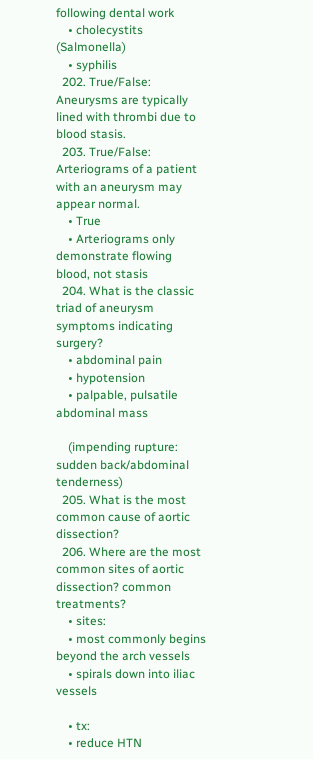following dental work
    • cholecystits (Salmonella)
    • syphilis
  202. True/False: Aneurysms are typically lined with thrombi due to blood stasis.
  203. True/False: Arteriograms of a patient with an aneurysm may appear normal.
    • True
    • Arteriograms only demonstrate flowing blood, not stasis
  204. What is the classic triad of aneurysm symptoms indicating surgery?
    • abdominal pain
    • hypotension
    • palpable, pulsatile abdominal mass

    (impending rupture: sudden back/abdominal tenderness)
  205. What is the most common cause of aortic dissection?
  206. Where are the most common sites of aortic dissection? common treatments?
    • sites:
    • most commonly begins beyond the arch vessels
    • spirals down into iliac vessels

    • tx:
    • reduce HTN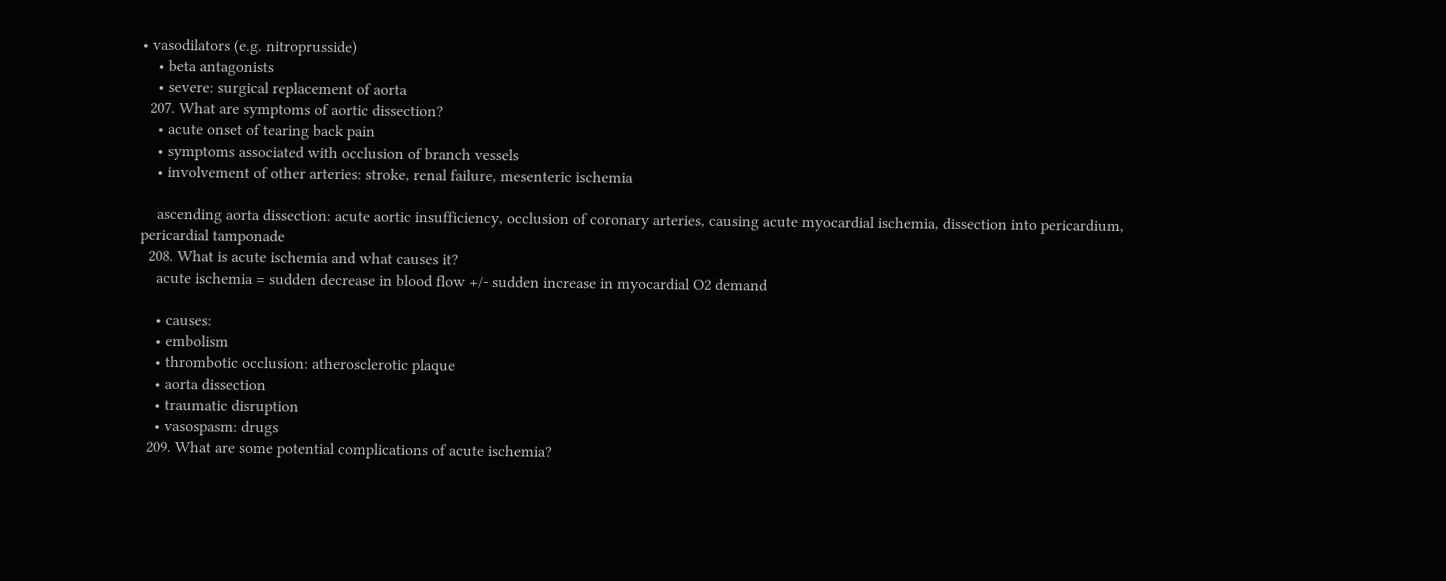• vasodilators (e.g. nitroprusside)
    • beta antagonists
    • severe: surgical replacement of aorta
  207. What are symptoms of aortic dissection?
    • acute onset of tearing back pain
    • symptoms associated with occlusion of branch vessels
    • involvement of other arteries: stroke, renal failure, mesenteric ischemia

    ascending aorta dissection: acute aortic insufficiency, occlusion of coronary arteries, causing acute myocardial ischemia, dissection into pericardium, pericardial tamponade
  208. What is acute ischemia and what causes it?
    acute ischemia = sudden decrease in blood flow +/- sudden increase in myocardial O2 demand

    • causes:
    • embolism
    • thrombotic occlusion: atherosclerotic plaque
    • aorta dissection
    • traumatic disruption
    • vasospasm: drugs
  209. What are some potential complications of acute ischemia?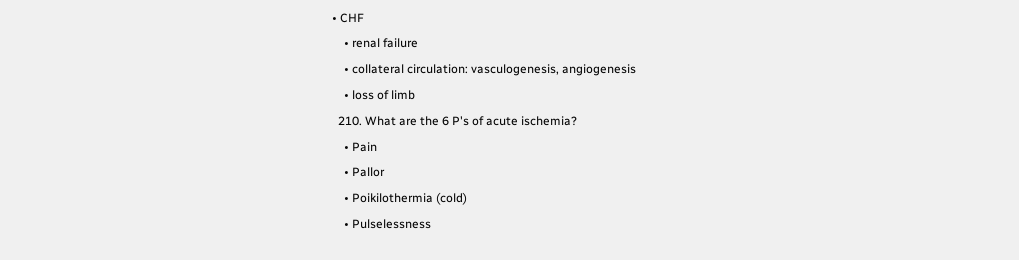• CHF
    • renal failure
    • collateral circulation: vasculogenesis, angiogenesis
    • loss of limb
  210. What are the 6 P's of acute ischemia?
    • Pain
    • Pallor
    • Poikilothermia (cold)
    • Pulselessness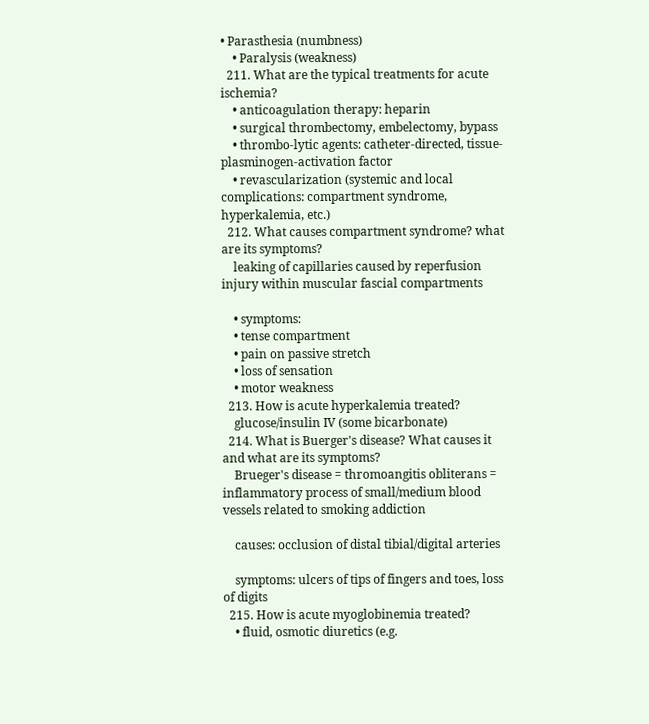• Parasthesia (numbness)
    • Paralysis (weakness)
  211. What are the typical treatments for acute ischemia?
    • anticoagulation therapy: heparin
    • surgical thrombectomy, embelectomy, bypass
    • thrombo-lytic agents: catheter-directed, tissue-plasminogen-activation factor
    • revascularization (systemic and local complications: compartment syndrome, hyperkalemia, etc.)
  212. What causes compartment syndrome? what are its symptoms?
    leaking of capillaries caused by reperfusion injury within muscular fascial compartments

    • symptoms:
    • tense compartment
    • pain on passive stretch
    • loss of sensation
    • motor weakness
  213. How is acute hyperkalemia treated?
    glucose/insulin IV (some bicarbonate)
  214. What is Buerger's disease? What causes it and what are its symptoms?
    Brueger's disease = thromoangitis obliterans = inflammatory process of small/medium blood vessels related to smoking addiction

    causes: occlusion of distal tibial/digital arteries

    symptoms: ulcers of tips of fingers and toes, loss of digits
  215. How is acute myoglobinemia treated?
    • fluid, osmotic diuretics (e.g.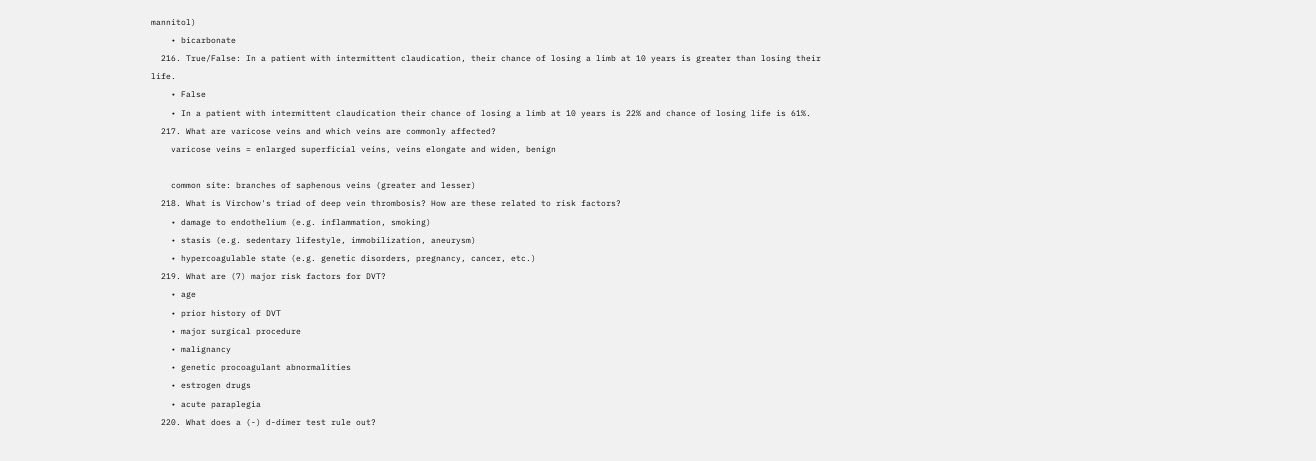mannitol)
    • bicarbonate
  216. True/False: In a patient with intermittent claudication, their chance of losing a limb at 10 years is greater than losing their life.
    • False
    • In a patient with intermittent claudication their chance of losing a limb at 10 years is 22% and chance of losing life is 61%.
  217. What are varicose veins and which veins are commonly affected?
    varicose veins = enlarged superficial veins, veins elongate and widen, benign

    common site: branches of saphenous veins (greater and lesser)
  218. What is Virchow's triad of deep vein thrombosis? How are these related to risk factors?
    • damage to endothelium (e.g. inflammation, smoking)
    • stasis (e.g. sedentary lifestyle, immobilization, aneurysm)
    • hypercoagulable state (e.g. genetic disorders, pregnancy, cancer, etc.)
  219. What are (7) major risk factors for DVT?
    • age
    • prior history of DVT
    • major surgical procedure
    • malignancy
    • genetic procoagulant abnormalities
    • estrogen drugs
    • acute paraplegia
  220. What does a (-) d-dimer test rule out?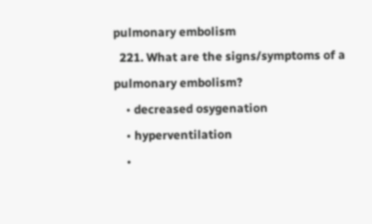pulmonary embolism
  221. What are the signs/symptoms of a pulmonary embolism?
    • decreased osygenation
    • hyperventilation
    •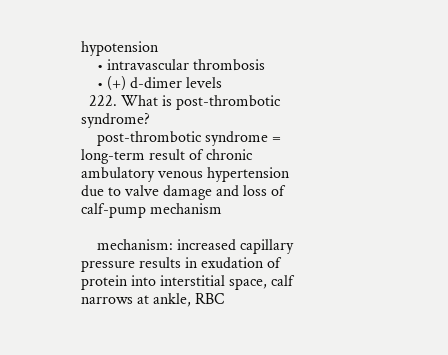hypotension
    • intravascular thrombosis
    • (+) d-dimer levels
  222. What is post-thrombotic syndrome?
    post-thrombotic syndrome = long-term result of chronic ambulatory venous hypertension due to valve damage and loss of calf-pump mechanism

    mechanism: increased capillary pressure results in exudation of protein into interstitial space, calf narrows at ankle, RBC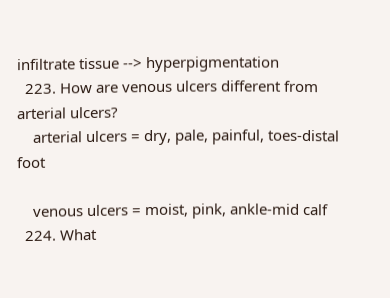infiltrate tissue --> hyperpigmentation
  223. How are venous ulcers different from arterial ulcers?
    arterial ulcers = dry, pale, painful, toes-distal foot

    venous ulcers = moist, pink, ankle-mid calf
  224. What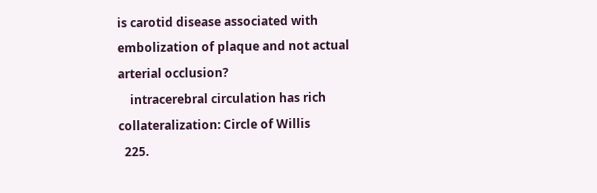is carotid disease associated with embolization of plaque and not actual arterial occlusion?
    intracerebral circulation has rich collateralization: Circle of Willis
  225.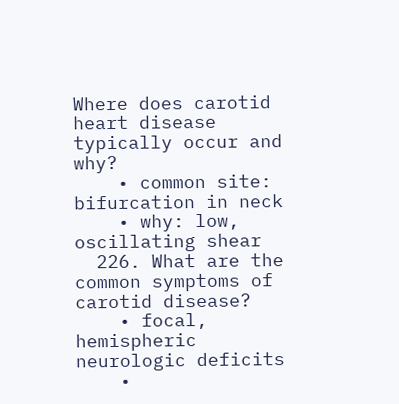Where does carotid heart disease typically occur and why?
    • common site: bifurcation in neck
    • why: low, oscillating shear
  226. What are the common symptoms of carotid disease?
    • focal, hemispheric neurologic deficits
    •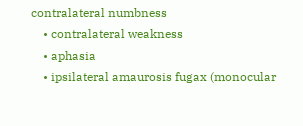contralateral numbness
    • contralateral weakness
    • aphasia
    • ipsilateral amaurosis fugax (monocular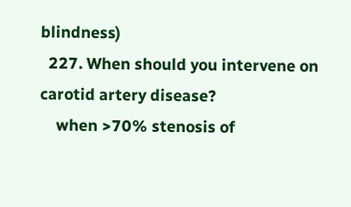blindness)
  227. When should you intervene on carotid artery disease?
    when >70% stenosis of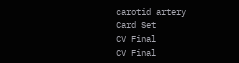carotid artery
Card Set
CV Final
CV Final